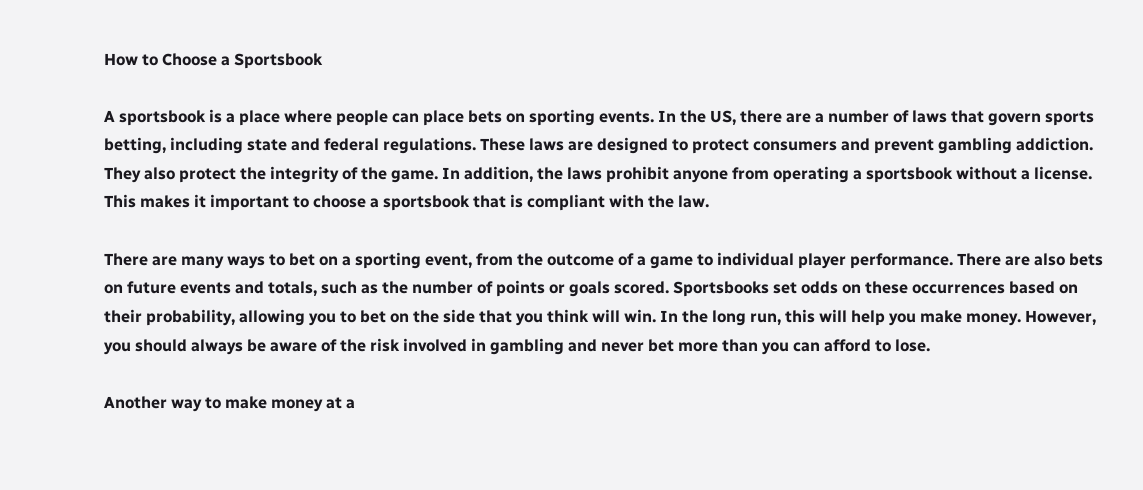How to Choose a Sportsbook

A sportsbook is a place where people can place bets on sporting events. In the US, there are a number of laws that govern sports betting, including state and federal regulations. These laws are designed to protect consumers and prevent gambling addiction. They also protect the integrity of the game. In addition, the laws prohibit anyone from operating a sportsbook without a license. This makes it important to choose a sportsbook that is compliant with the law.

There are many ways to bet on a sporting event, from the outcome of a game to individual player performance. There are also bets on future events and totals, such as the number of points or goals scored. Sportsbooks set odds on these occurrences based on their probability, allowing you to bet on the side that you think will win. In the long run, this will help you make money. However, you should always be aware of the risk involved in gambling and never bet more than you can afford to lose.

Another way to make money at a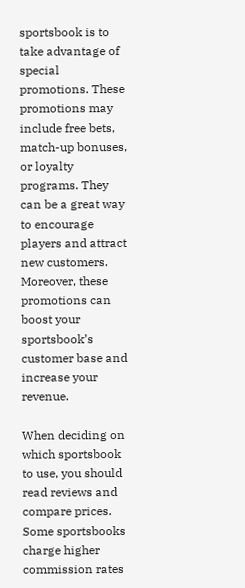sportsbook is to take advantage of special promotions. These promotions may include free bets, match-up bonuses, or loyalty programs. They can be a great way to encourage players and attract new customers. Moreover, these promotions can boost your sportsbook’s customer base and increase your revenue.

When deciding on which sportsbook to use, you should read reviews and compare prices. Some sportsbooks charge higher commission rates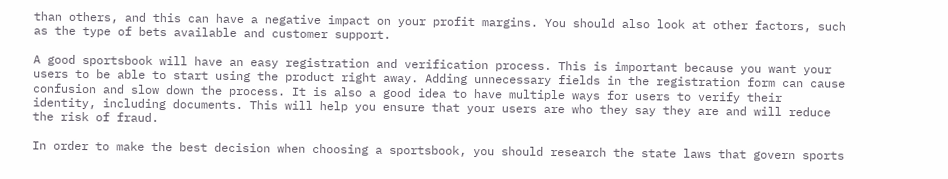than others, and this can have a negative impact on your profit margins. You should also look at other factors, such as the type of bets available and customer support.

A good sportsbook will have an easy registration and verification process. This is important because you want your users to be able to start using the product right away. Adding unnecessary fields in the registration form can cause confusion and slow down the process. It is also a good idea to have multiple ways for users to verify their identity, including documents. This will help you ensure that your users are who they say they are and will reduce the risk of fraud.

In order to make the best decision when choosing a sportsbook, you should research the state laws that govern sports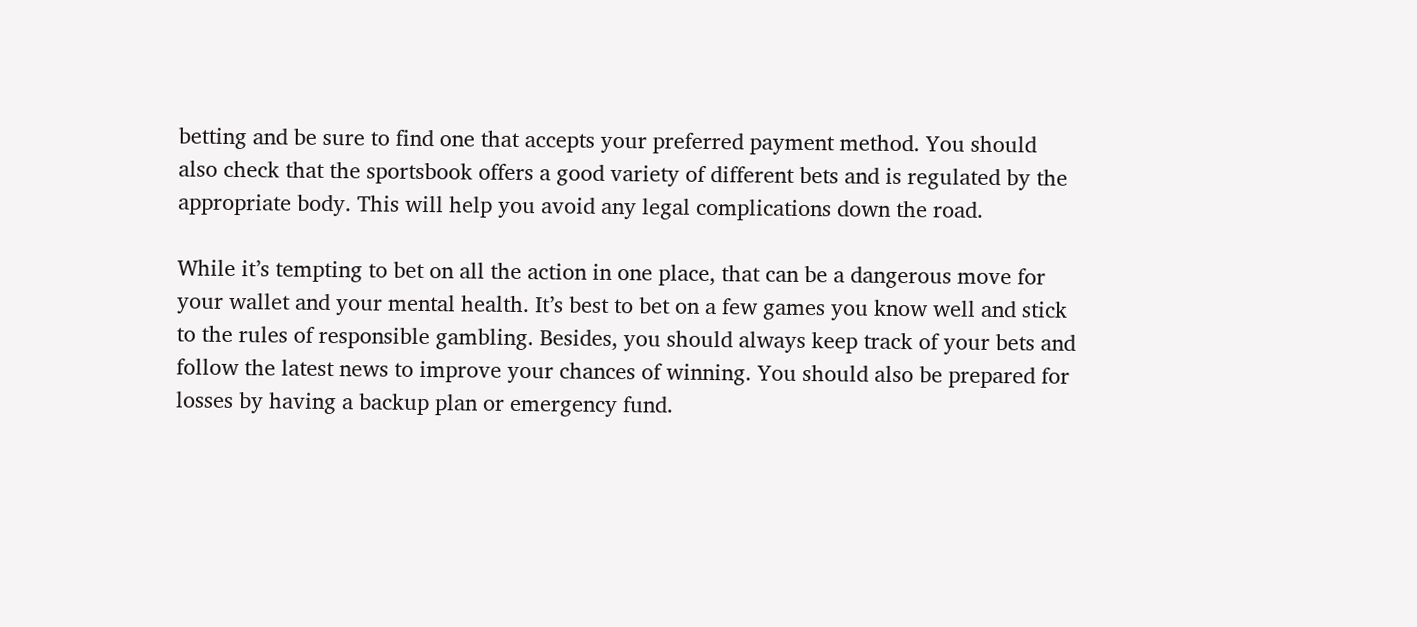betting and be sure to find one that accepts your preferred payment method. You should also check that the sportsbook offers a good variety of different bets and is regulated by the appropriate body. This will help you avoid any legal complications down the road.

While it’s tempting to bet on all the action in one place, that can be a dangerous move for your wallet and your mental health. It’s best to bet on a few games you know well and stick to the rules of responsible gambling. Besides, you should always keep track of your bets and follow the latest news to improve your chances of winning. You should also be prepared for losses by having a backup plan or emergency fund.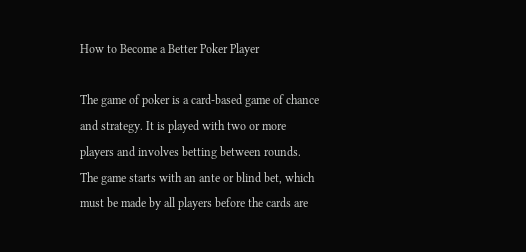How to Become a Better Poker Player

The game of poker is a card-based game of chance and strategy. It is played with two or more players and involves betting between rounds. The game starts with an ante or blind bet, which must be made by all players before the cards are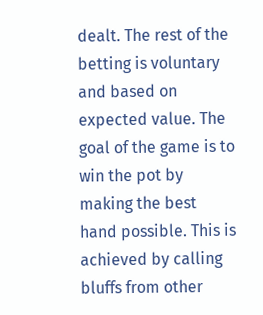dealt. The rest of the betting is voluntary and based on expected value. The goal of the game is to win the pot by making the best hand possible. This is achieved by calling bluffs from other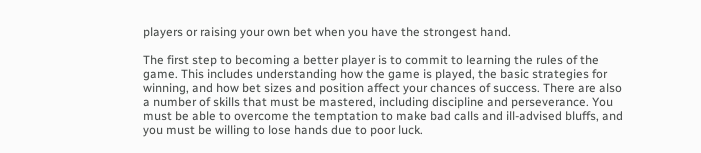players or raising your own bet when you have the strongest hand.

The first step to becoming a better player is to commit to learning the rules of the game. This includes understanding how the game is played, the basic strategies for winning, and how bet sizes and position affect your chances of success. There are also a number of skills that must be mastered, including discipline and perseverance. You must be able to overcome the temptation to make bad calls and ill-advised bluffs, and you must be willing to lose hands due to poor luck.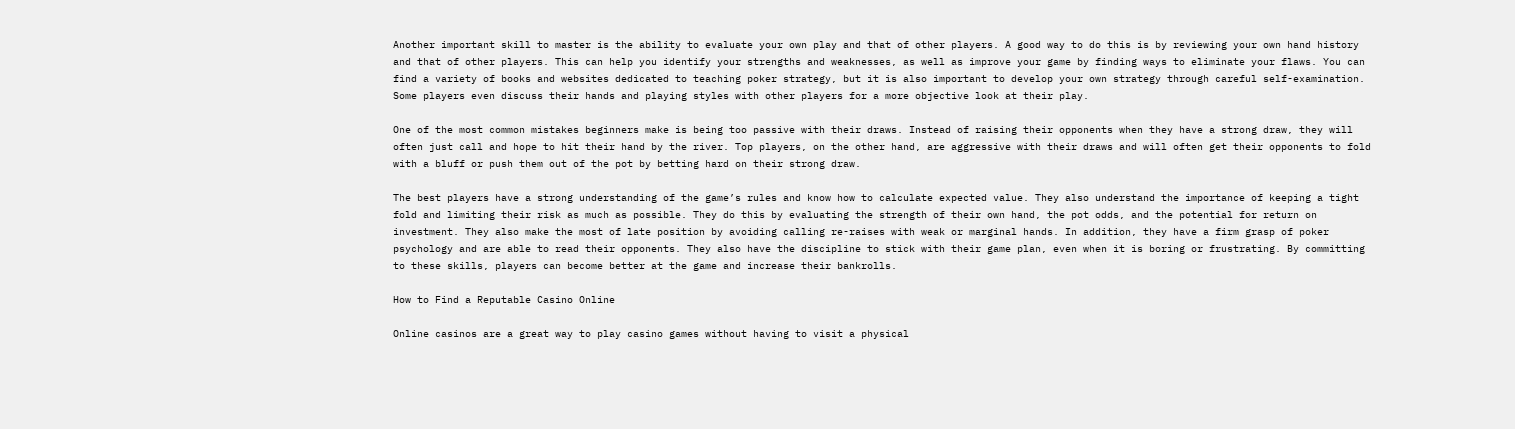Another important skill to master is the ability to evaluate your own play and that of other players. A good way to do this is by reviewing your own hand history and that of other players. This can help you identify your strengths and weaknesses, as well as improve your game by finding ways to eliminate your flaws. You can find a variety of books and websites dedicated to teaching poker strategy, but it is also important to develop your own strategy through careful self-examination. Some players even discuss their hands and playing styles with other players for a more objective look at their play.

One of the most common mistakes beginners make is being too passive with their draws. Instead of raising their opponents when they have a strong draw, they will often just call and hope to hit their hand by the river. Top players, on the other hand, are aggressive with their draws and will often get their opponents to fold with a bluff or push them out of the pot by betting hard on their strong draw.

The best players have a strong understanding of the game’s rules and know how to calculate expected value. They also understand the importance of keeping a tight fold and limiting their risk as much as possible. They do this by evaluating the strength of their own hand, the pot odds, and the potential for return on investment. They also make the most of late position by avoiding calling re-raises with weak or marginal hands. In addition, they have a firm grasp of poker psychology and are able to read their opponents. They also have the discipline to stick with their game plan, even when it is boring or frustrating. By committing to these skills, players can become better at the game and increase their bankrolls.

How to Find a Reputable Casino Online

Online casinos are a great way to play casino games without having to visit a physical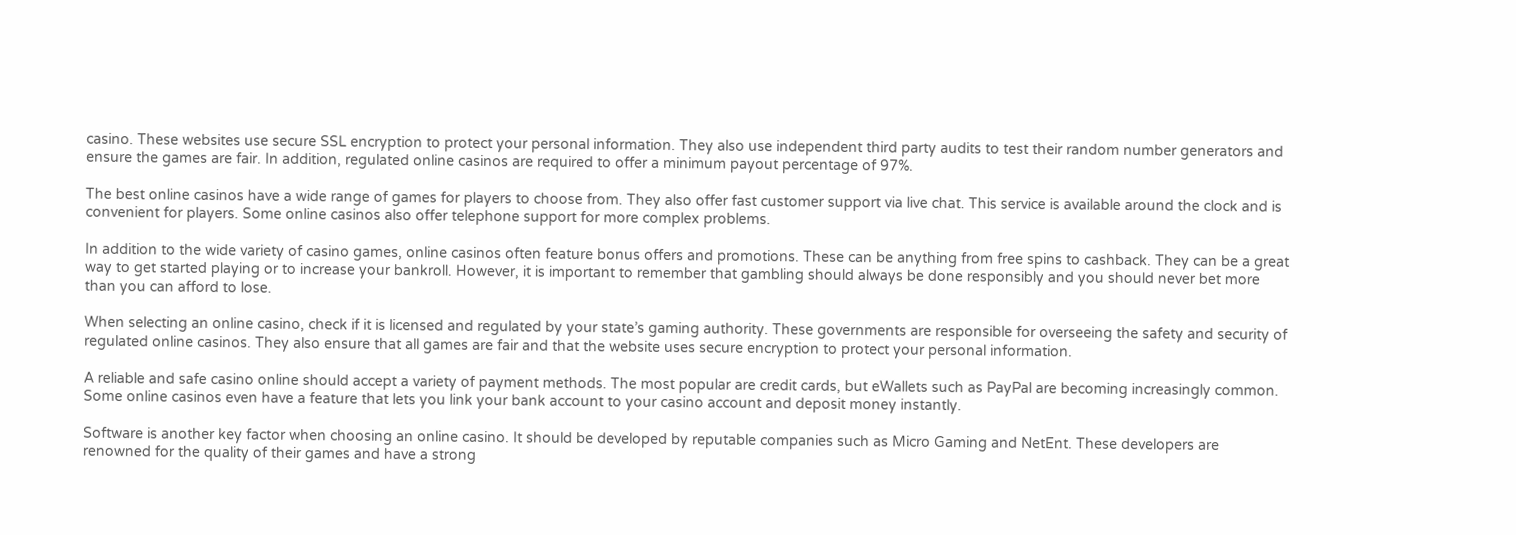casino. These websites use secure SSL encryption to protect your personal information. They also use independent third party audits to test their random number generators and ensure the games are fair. In addition, regulated online casinos are required to offer a minimum payout percentage of 97%.

The best online casinos have a wide range of games for players to choose from. They also offer fast customer support via live chat. This service is available around the clock and is convenient for players. Some online casinos also offer telephone support for more complex problems.

In addition to the wide variety of casino games, online casinos often feature bonus offers and promotions. These can be anything from free spins to cashback. They can be a great way to get started playing or to increase your bankroll. However, it is important to remember that gambling should always be done responsibly and you should never bet more than you can afford to lose.

When selecting an online casino, check if it is licensed and regulated by your state’s gaming authority. These governments are responsible for overseeing the safety and security of regulated online casinos. They also ensure that all games are fair and that the website uses secure encryption to protect your personal information.

A reliable and safe casino online should accept a variety of payment methods. The most popular are credit cards, but eWallets such as PayPal are becoming increasingly common. Some online casinos even have a feature that lets you link your bank account to your casino account and deposit money instantly.

Software is another key factor when choosing an online casino. It should be developed by reputable companies such as Micro Gaming and NetEnt. These developers are renowned for the quality of their games and have a strong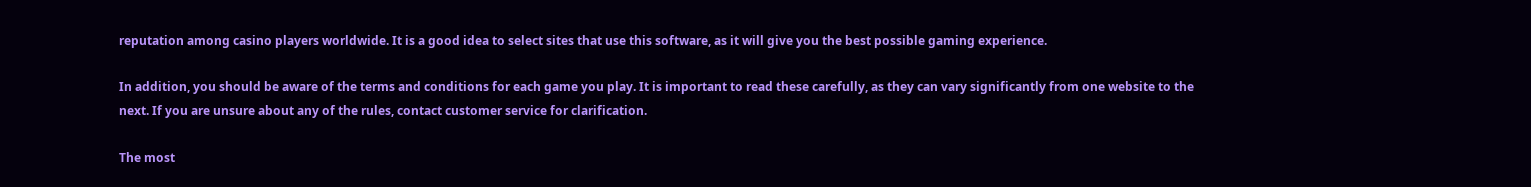reputation among casino players worldwide. It is a good idea to select sites that use this software, as it will give you the best possible gaming experience.

In addition, you should be aware of the terms and conditions for each game you play. It is important to read these carefully, as they can vary significantly from one website to the next. If you are unsure about any of the rules, contact customer service for clarification.

The most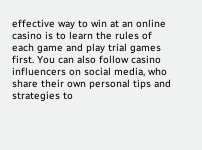effective way to win at an online casino is to learn the rules of each game and play trial games first. You can also follow casino influencers on social media, who share their own personal tips and strategies to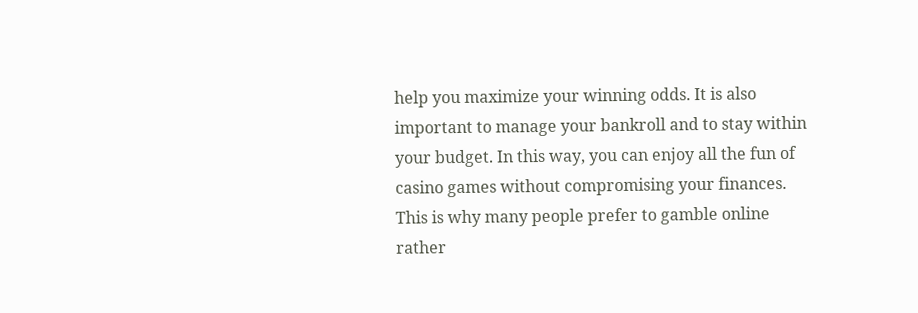help you maximize your winning odds. It is also important to manage your bankroll and to stay within your budget. In this way, you can enjoy all the fun of casino games without compromising your finances. This is why many people prefer to gamble online rather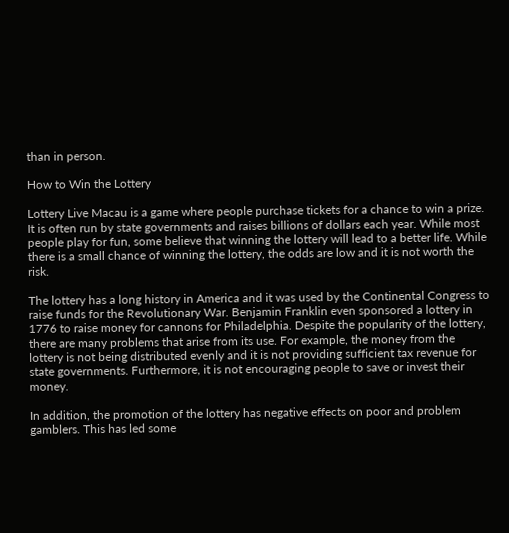than in person.

How to Win the Lottery

Lottery Live Macau is a game where people purchase tickets for a chance to win a prize. It is often run by state governments and raises billions of dollars each year. While most people play for fun, some believe that winning the lottery will lead to a better life. While there is a small chance of winning the lottery, the odds are low and it is not worth the risk.

The lottery has a long history in America and it was used by the Continental Congress to raise funds for the Revolutionary War. Benjamin Franklin even sponsored a lottery in 1776 to raise money for cannons for Philadelphia. Despite the popularity of the lottery, there are many problems that arise from its use. For example, the money from the lottery is not being distributed evenly and it is not providing sufficient tax revenue for state governments. Furthermore, it is not encouraging people to save or invest their money.

In addition, the promotion of the lottery has negative effects on poor and problem gamblers. This has led some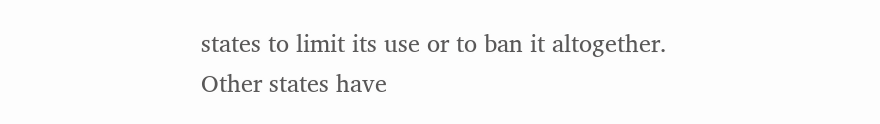states to limit its use or to ban it altogether. Other states have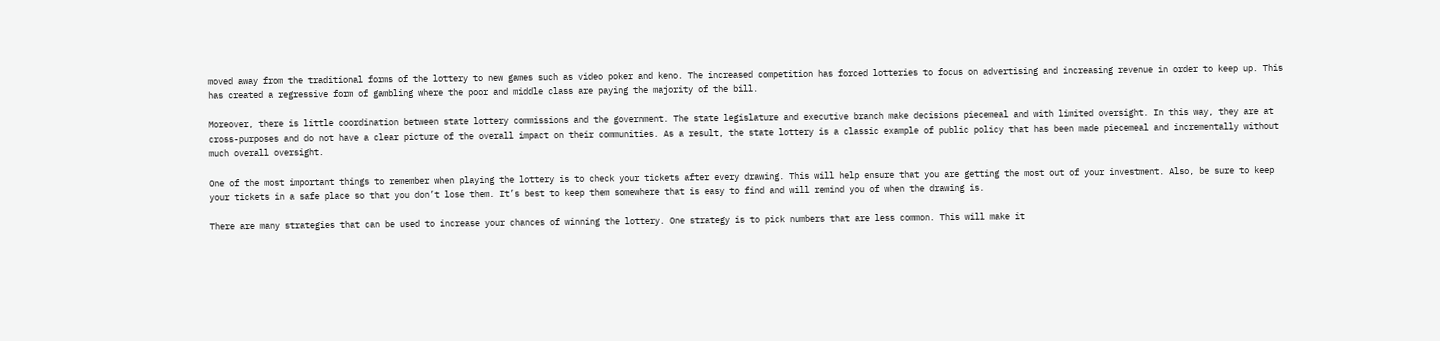moved away from the traditional forms of the lottery to new games such as video poker and keno. The increased competition has forced lotteries to focus on advertising and increasing revenue in order to keep up. This has created a regressive form of gambling where the poor and middle class are paying the majority of the bill.

Moreover, there is little coordination between state lottery commissions and the government. The state legislature and executive branch make decisions piecemeal and with limited oversight. In this way, they are at cross-purposes and do not have a clear picture of the overall impact on their communities. As a result, the state lottery is a classic example of public policy that has been made piecemeal and incrementally without much overall oversight.

One of the most important things to remember when playing the lottery is to check your tickets after every drawing. This will help ensure that you are getting the most out of your investment. Also, be sure to keep your tickets in a safe place so that you don’t lose them. It’s best to keep them somewhere that is easy to find and will remind you of when the drawing is.

There are many strategies that can be used to increase your chances of winning the lottery. One strategy is to pick numbers that are less common. This will make it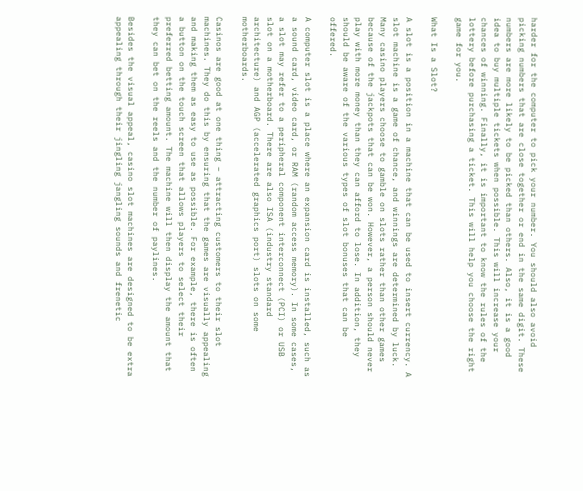harder for the computer to pick your number. You should also avoid picking numbers that are close together or end in the same digit. These numbers are more likely to be picked than others. Also, it is a good idea to buy multiple tickets when possible. This will increase your chances of winning. Finally, it is important to know the rules of the lottery before purchasing a ticket. This will help you choose the right game for you.

What Is a Slot?

A slot is a position in a machine that can be used to insert currency. A slot machine is a game of chance, and winnings are determined by luck. Many casino players choose to gamble on slots rather than other games because of the jackpots that can be won. However, a person should never play with more money than they can afford to lose. In addition, they should be aware of the various types of slot bonuses that can be offered.

A computer slot is a place where an expansion card is installed, such as a sound card, video card, or RAM (random access memory). In some cases, a slot may refer to a peripheral component interconnect (PCI) or USB slot on a motherboard. There are also ISA (industry standard architecture) and AGP (accelerated graphics port) slots on some motherboards.

Casinos are good at one thing – attracting customers to their slot machines. They do this by ensuring that the games are visually appealing and making them as easy to use as possible. For example, there is often a button on the touch screen that allows players to select their preferred betting amount. The machine will then display the amount that they can bet on the reels and the number of paylines.

Besides the visual appeal, casino slot machines are designed to be extra appealing through their jingling jangling sounds and frenetic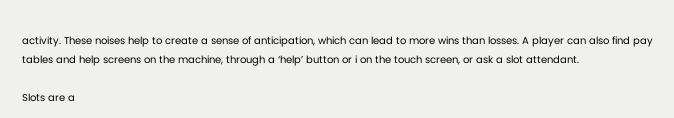activity. These noises help to create a sense of anticipation, which can lead to more wins than losses. A player can also find pay tables and help screens on the machine, through a ‘help’ button or i on the touch screen, or ask a slot attendant.

Slots are a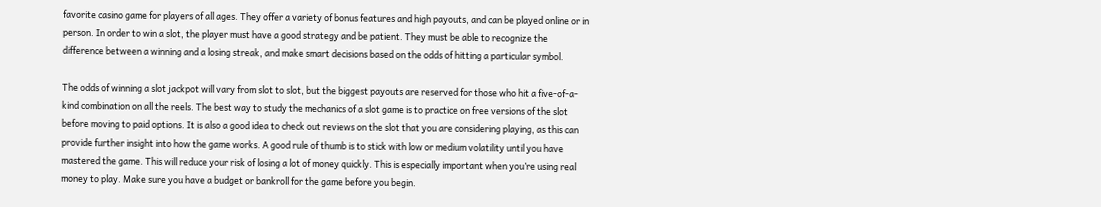favorite casino game for players of all ages. They offer a variety of bonus features and high payouts, and can be played online or in person. In order to win a slot, the player must have a good strategy and be patient. They must be able to recognize the difference between a winning and a losing streak, and make smart decisions based on the odds of hitting a particular symbol.

The odds of winning a slot jackpot will vary from slot to slot, but the biggest payouts are reserved for those who hit a five-of-a-kind combination on all the reels. The best way to study the mechanics of a slot game is to practice on free versions of the slot before moving to paid options. It is also a good idea to check out reviews on the slot that you are considering playing, as this can provide further insight into how the game works. A good rule of thumb is to stick with low or medium volatility until you have mastered the game. This will reduce your risk of losing a lot of money quickly. This is especially important when you’re using real money to play. Make sure you have a budget or bankroll for the game before you begin.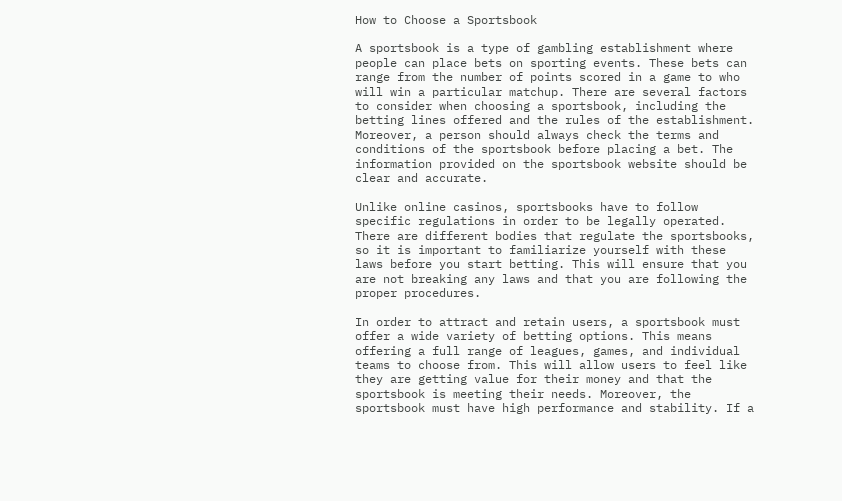How to Choose a Sportsbook

A sportsbook is a type of gambling establishment where people can place bets on sporting events. These bets can range from the number of points scored in a game to who will win a particular matchup. There are several factors to consider when choosing a sportsbook, including the betting lines offered and the rules of the establishment. Moreover, a person should always check the terms and conditions of the sportsbook before placing a bet. The information provided on the sportsbook website should be clear and accurate.

Unlike online casinos, sportsbooks have to follow specific regulations in order to be legally operated. There are different bodies that regulate the sportsbooks, so it is important to familiarize yourself with these laws before you start betting. This will ensure that you are not breaking any laws and that you are following the proper procedures.

In order to attract and retain users, a sportsbook must offer a wide variety of betting options. This means offering a full range of leagues, games, and individual teams to choose from. This will allow users to feel like they are getting value for their money and that the sportsbook is meeting their needs. Moreover, the sportsbook must have high performance and stability. If a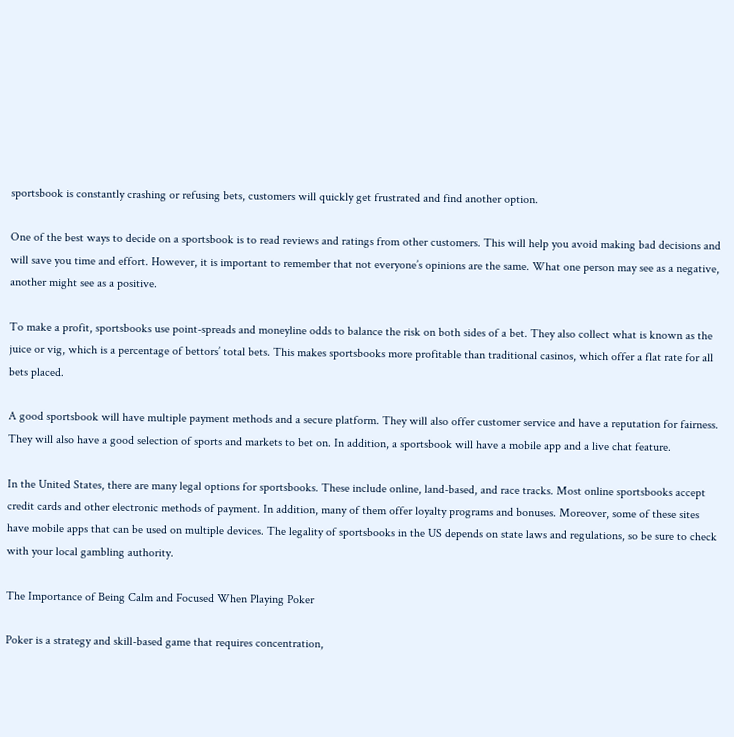sportsbook is constantly crashing or refusing bets, customers will quickly get frustrated and find another option.

One of the best ways to decide on a sportsbook is to read reviews and ratings from other customers. This will help you avoid making bad decisions and will save you time and effort. However, it is important to remember that not everyone’s opinions are the same. What one person may see as a negative, another might see as a positive.

To make a profit, sportsbooks use point-spreads and moneyline odds to balance the risk on both sides of a bet. They also collect what is known as the juice or vig, which is a percentage of bettors’ total bets. This makes sportsbooks more profitable than traditional casinos, which offer a flat rate for all bets placed.

A good sportsbook will have multiple payment methods and a secure platform. They will also offer customer service and have a reputation for fairness. They will also have a good selection of sports and markets to bet on. In addition, a sportsbook will have a mobile app and a live chat feature.

In the United States, there are many legal options for sportsbooks. These include online, land-based, and race tracks. Most online sportsbooks accept credit cards and other electronic methods of payment. In addition, many of them offer loyalty programs and bonuses. Moreover, some of these sites have mobile apps that can be used on multiple devices. The legality of sportsbooks in the US depends on state laws and regulations, so be sure to check with your local gambling authority.

The Importance of Being Calm and Focused When Playing Poker

Poker is a strategy and skill-based game that requires concentration,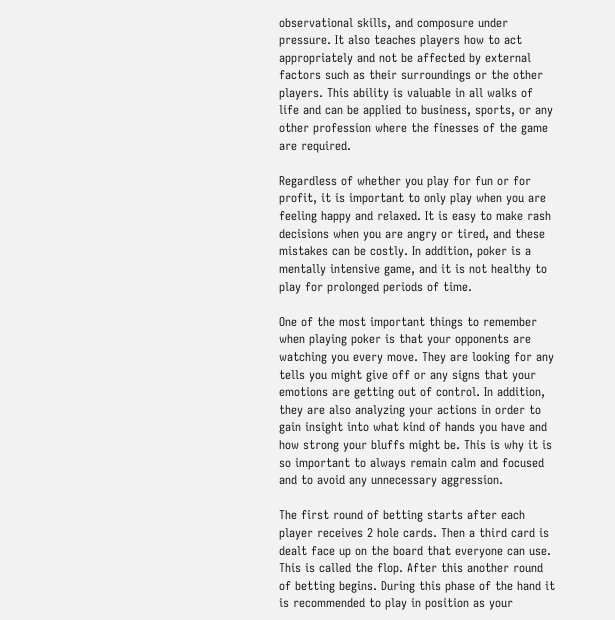observational skills, and composure under pressure. It also teaches players how to act appropriately and not be affected by external factors such as their surroundings or the other players. This ability is valuable in all walks of life and can be applied to business, sports, or any other profession where the finesses of the game are required.

Regardless of whether you play for fun or for profit, it is important to only play when you are feeling happy and relaxed. It is easy to make rash decisions when you are angry or tired, and these mistakes can be costly. In addition, poker is a mentally intensive game, and it is not healthy to play for prolonged periods of time.

One of the most important things to remember when playing poker is that your opponents are watching you every move. They are looking for any tells you might give off or any signs that your emotions are getting out of control. In addition, they are also analyzing your actions in order to gain insight into what kind of hands you have and how strong your bluffs might be. This is why it is so important to always remain calm and focused and to avoid any unnecessary aggression.

The first round of betting starts after each player receives 2 hole cards. Then a third card is dealt face up on the board that everyone can use. This is called the flop. After this another round of betting begins. During this phase of the hand it is recommended to play in position as your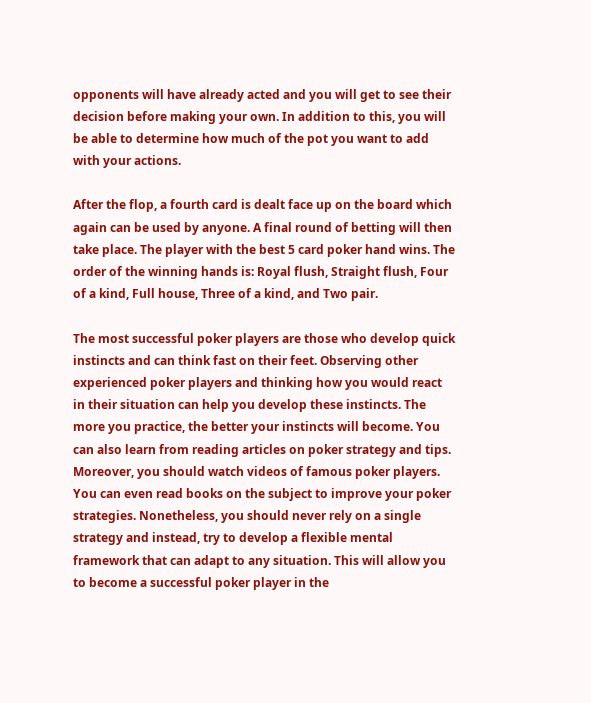opponents will have already acted and you will get to see their decision before making your own. In addition to this, you will be able to determine how much of the pot you want to add with your actions.

After the flop, a fourth card is dealt face up on the board which again can be used by anyone. A final round of betting will then take place. The player with the best 5 card poker hand wins. The order of the winning hands is: Royal flush, Straight flush, Four of a kind, Full house, Three of a kind, and Two pair.

The most successful poker players are those who develop quick instincts and can think fast on their feet. Observing other experienced poker players and thinking how you would react in their situation can help you develop these instincts. The more you practice, the better your instincts will become. You can also learn from reading articles on poker strategy and tips. Moreover, you should watch videos of famous poker players. You can even read books on the subject to improve your poker strategies. Nonetheless, you should never rely on a single strategy and instead, try to develop a flexible mental framework that can adapt to any situation. This will allow you to become a successful poker player in the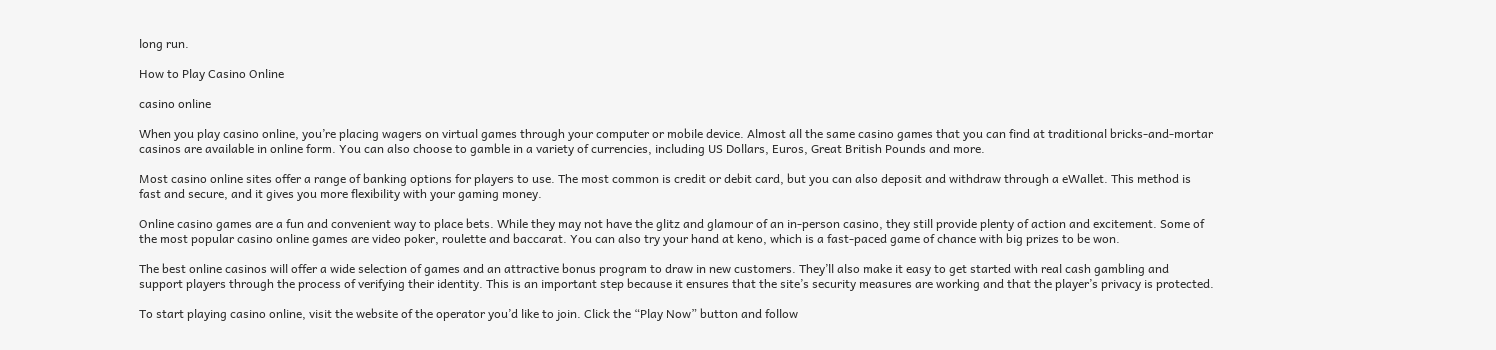long run.

How to Play Casino Online

casino online

When you play casino online, you’re placing wagers on virtual games through your computer or mobile device. Almost all the same casino games that you can find at traditional bricks-and-mortar casinos are available in online form. You can also choose to gamble in a variety of currencies, including US Dollars, Euros, Great British Pounds and more.

Most casino online sites offer a range of banking options for players to use. The most common is credit or debit card, but you can also deposit and withdraw through a eWallet. This method is fast and secure, and it gives you more flexibility with your gaming money.

Online casino games are a fun and convenient way to place bets. While they may not have the glitz and glamour of an in-person casino, they still provide plenty of action and excitement. Some of the most popular casino online games are video poker, roulette and baccarat. You can also try your hand at keno, which is a fast-paced game of chance with big prizes to be won.

The best online casinos will offer a wide selection of games and an attractive bonus program to draw in new customers. They’ll also make it easy to get started with real cash gambling and support players through the process of verifying their identity. This is an important step because it ensures that the site’s security measures are working and that the player’s privacy is protected.

To start playing casino online, visit the website of the operator you’d like to join. Click the “Play Now” button and follow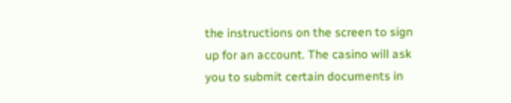the instructions on the screen to sign up for an account. The casino will ask you to submit certain documents in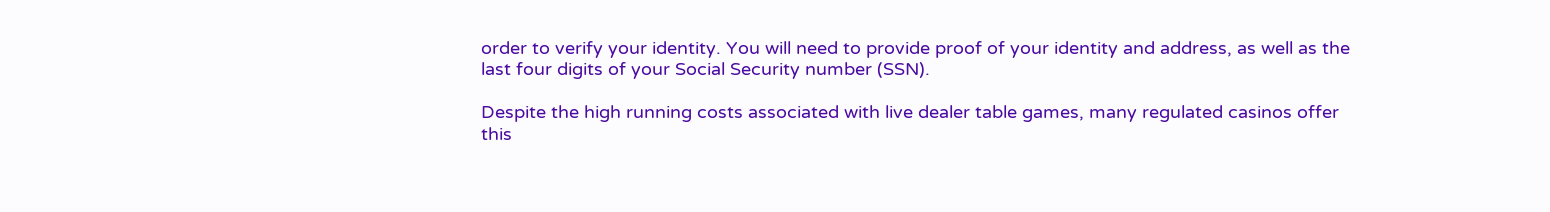order to verify your identity. You will need to provide proof of your identity and address, as well as the last four digits of your Social Security number (SSN).

Despite the high running costs associated with live dealer table games, many regulated casinos offer this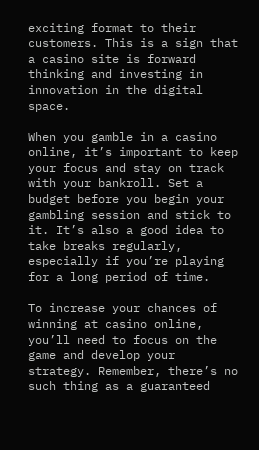exciting format to their customers. This is a sign that a casino site is forward thinking and investing in innovation in the digital space.

When you gamble in a casino online, it’s important to keep your focus and stay on track with your bankroll. Set a budget before you begin your gambling session and stick to it. It’s also a good idea to take breaks regularly, especially if you’re playing for a long period of time.

To increase your chances of winning at casino online, you’ll need to focus on the game and develop your strategy. Remember, there’s no such thing as a guaranteed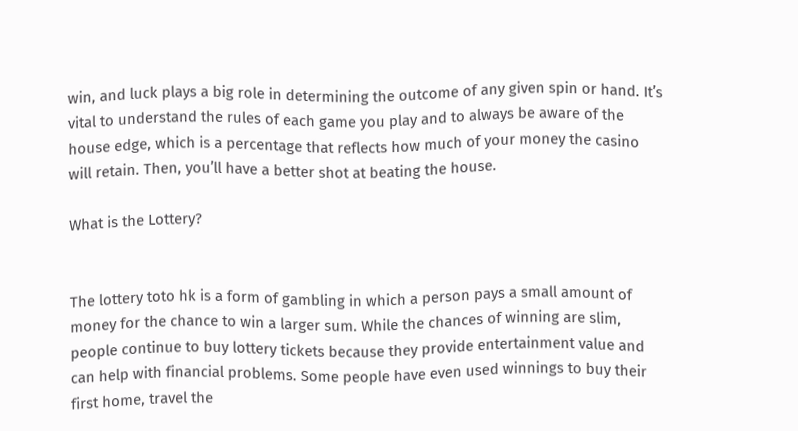win, and luck plays a big role in determining the outcome of any given spin or hand. It’s vital to understand the rules of each game you play and to always be aware of the house edge, which is a percentage that reflects how much of your money the casino will retain. Then, you’ll have a better shot at beating the house.

What is the Lottery?


The lottery toto hk is a form of gambling in which a person pays a small amount of money for the chance to win a larger sum. While the chances of winning are slim, people continue to buy lottery tickets because they provide entertainment value and can help with financial problems. Some people have even used winnings to buy their first home, travel the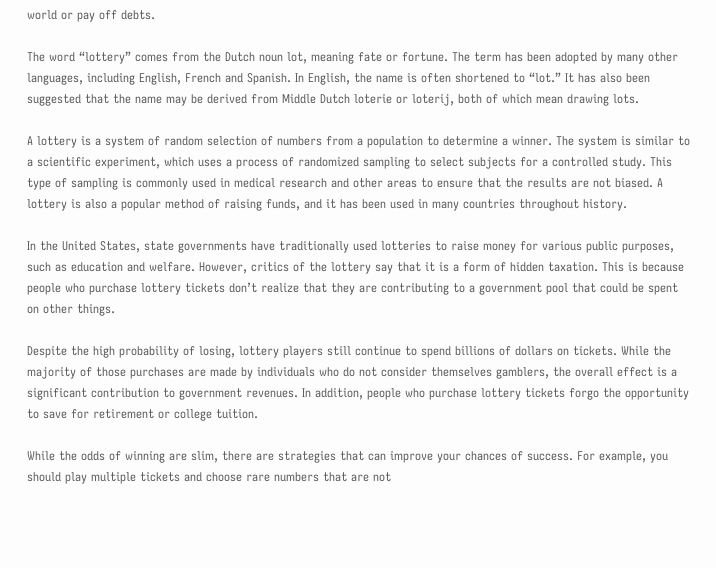world or pay off debts.

The word “lottery” comes from the Dutch noun lot, meaning fate or fortune. The term has been adopted by many other languages, including English, French and Spanish. In English, the name is often shortened to “lot.” It has also been suggested that the name may be derived from Middle Dutch loterie or loterij, both of which mean drawing lots.

A lottery is a system of random selection of numbers from a population to determine a winner. The system is similar to a scientific experiment, which uses a process of randomized sampling to select subjects for a controlled study. This type of sampling is commonly used in medical research and other areas to ensure that the results are not biased. A lottery is also a popular method of raising funds, and it has been used in many countries throughout history.

In the United States, state governments have traditionally used lotteries to raise money for various public purposes, such as education and welfare. However, critics of the lottery say that it is a form of hidden taxation. This is because people who purchase lottery tickets don’t realize that they are contributing to a government pool that could be spent on other things.

Despite the high probability of losing, lottery players still continue to spend billions of dollars on tickets. While the majority of those purchases are made by individuals who do not consider themselves gamblers, the overall effect is a significant contribution to government revenues. In addition, people who purchase lottery tickets forgo the opportunity to save for retirement or college tuition.

While the odds of winning are slim, there are strategies that can improve your chances of success. For example, you should play multiple tickets and choose rare numbers that are not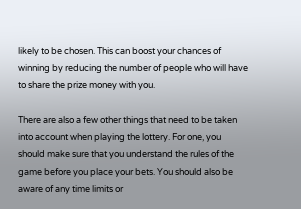likely to be chosen. This can boost your chances of winning by reducing the number of people who will have to share the prize money with you.

There are also a few other things that need to be taken into account when playing the lottery. For one, you should make sure that you understand the rules of the game before you place your bets. You should also be aware of any time limits or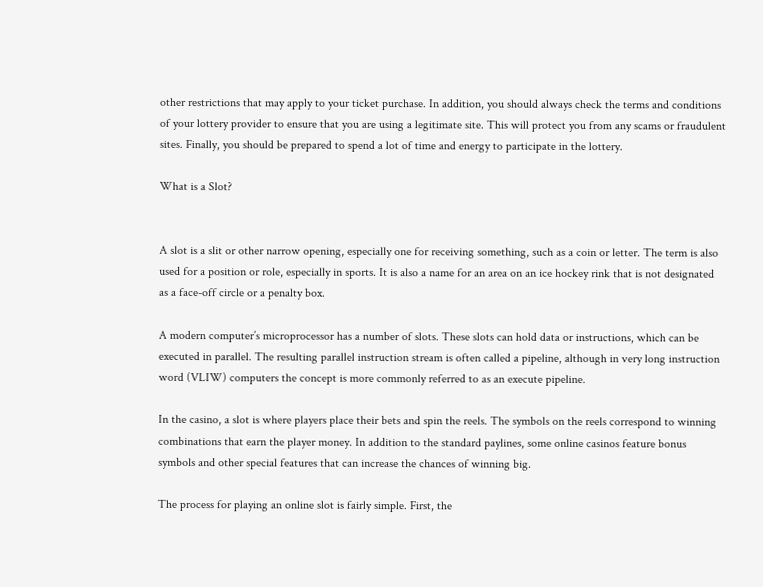other restrictions that may apply to your ticket purchase. In addition, you should always check the terms and conditions of your lottery provider to ensure that you are using a legitimate site. This will protect you from any scams or fraudulent sites. Finally, you should be prepared to spend a lot of time and energy to participate in the lottery.

What is a Slot?


A slot is a slit or other narrow opening, especially one for receiving something, such as a coin or letter. The term is also used for a position or role, especially in sports. It is also a name for an area on an ice hockey rink that is not designated as a face-off circle or a penalty box.

A modern computer’s microprocessor has a number of slots. These slots can hold data or instructions, which can be executed in parallel. The resulting parallel instruction stream is often called a pipeline, although in very long instruction word (VLIW) computers the concept is more commonly referred to as an execute pipeline.

In the casino, a slot is where players place their bets and spin the reels. The symbols on the reels correspond to winning combinations that earn the player money. In addition to the standard paylines, some online casinos feature bonus symbols and other special features that can increase the chances of winning big.

The process for playing an online slot is fairly simple. First, the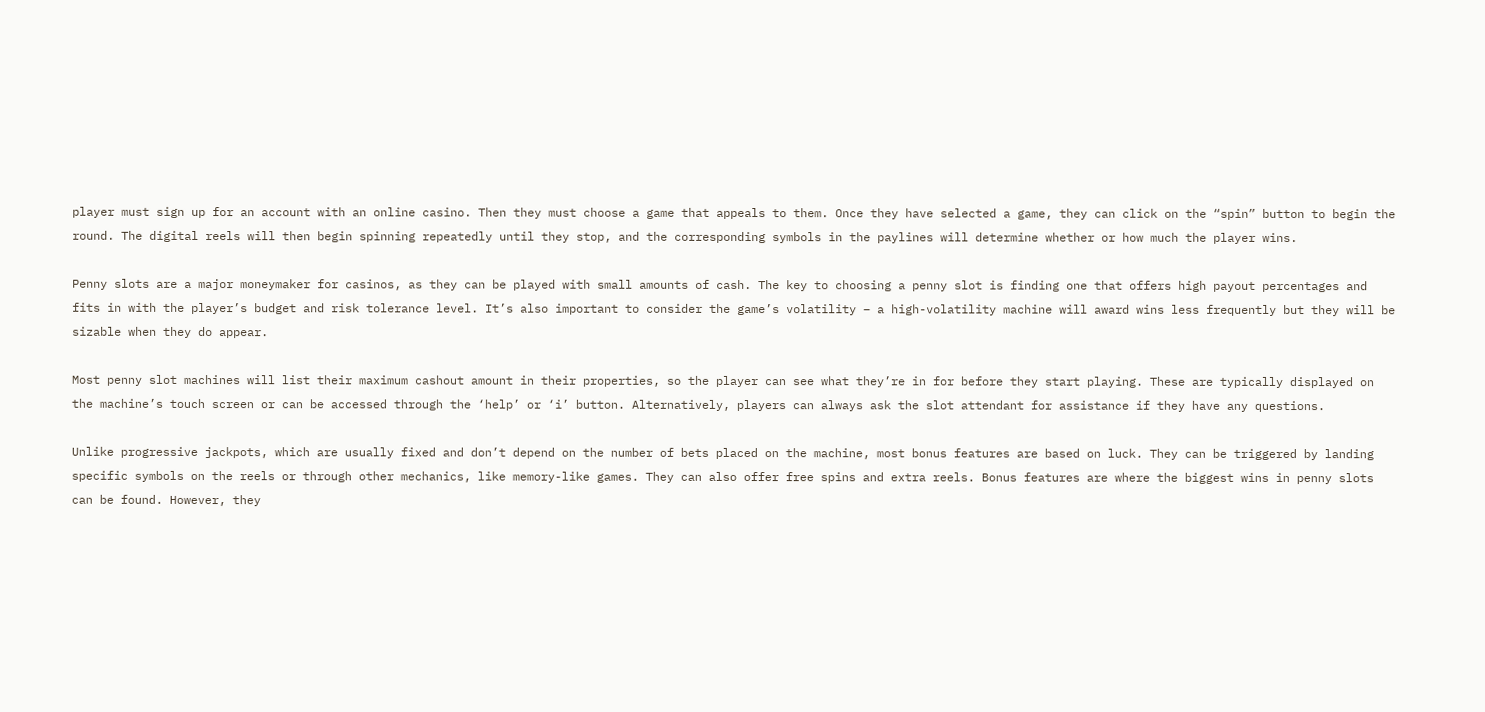player must sign up for an account with an online casino. Then they must choose a game that appeals to them. Once they have selected a game, they can click on the “spin” button to begin the round. The digital reels will then begin spinning repeatedly until they stop, and the corresponding symbols in the paylines will determine whether or how much the player wins.

Penny slots are a major moneymaker for casinos, as they can be played with small amounts of cash. The key to choosing a penny slot is finding one that offers high payout percentages and fits in with the player’s budget and risk tolerance level. It’s also important to consider the game’s volatility – a high-volatility machine will award wins less frequently but they will be sizable when they do appear.

Most penny slot machines will list their maximum cashout amount in their properties, so the player can see what they’re in for before they start playing. These are typically displayed on the machine’s touch screen or can be accessed through the ‘help’ or ‘i’ button. Alternatively, players can always ask the slot attendant for assistance if they have any questions.

Unlike progressive jackpots, which are usually fixed and don’t depend on the number of bets placed on the machine, most bonus features are based on luck. They can be triggered by landing specific symbols on the reels or through other mechanics, like memory-like games. They can also offer free spins and extra reels. Bonus features are where the biggest wins in penny slots can be found. However, they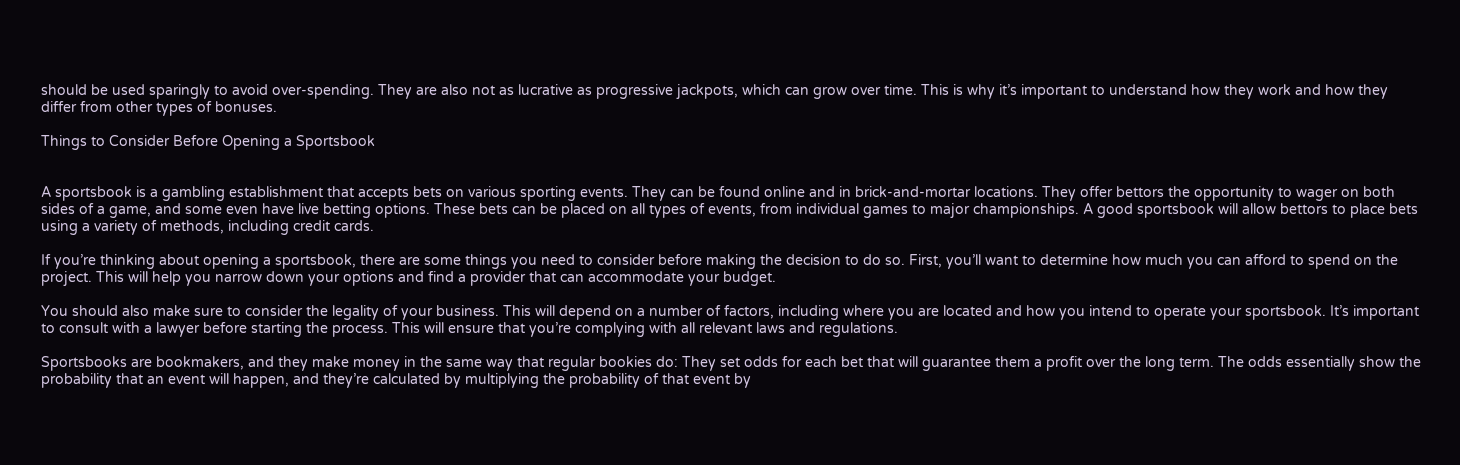should be used sparingly to avoid over-spending. They are also not as lucrative as progressive jackpots, which can grow over time. This is why it’s important to understand how they work and how they differ from other types of bonuses.

Things to Consider Before Opening a Sportsbook


A sportsbook is a gambling establishment that accepts bets on various sporting events. They can be found online and in brick-and-mortar locations. They offer bettors the opportunity to wager on both sides of a game, and some even have live betting options. These bets can be placed on all types of events, from individual games to major championships. A good sportsbook will allow bettors to place bets using a variety of methods, including credit cards.

If you’re thinking about opening a sportsbook, there are some things you need to consider before making the decision to do so. First, you’ll want to determine how much you can afford to spend on the project. This will help you narrow down your options and find a provider that can accommodate your budget.

You should also make sure to consider the legality of your business. This will depend on a number of factors, including where you are located and how you intend to operate your sportsbook. It’s important to consult with a lawyer before starting the process. This will ensure that you’re complying with all relevant laws and regulations.

Sportsbooks are bookmakers, and they make money in the same way that regular bookies do: They set odds for each bet that will guarantee them a profit over the long term. The odds essentially show the probability that an event will happen, and they’re calculated by multiplying the probability of that event by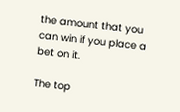the amount that you can win if you place a bet on it.

The top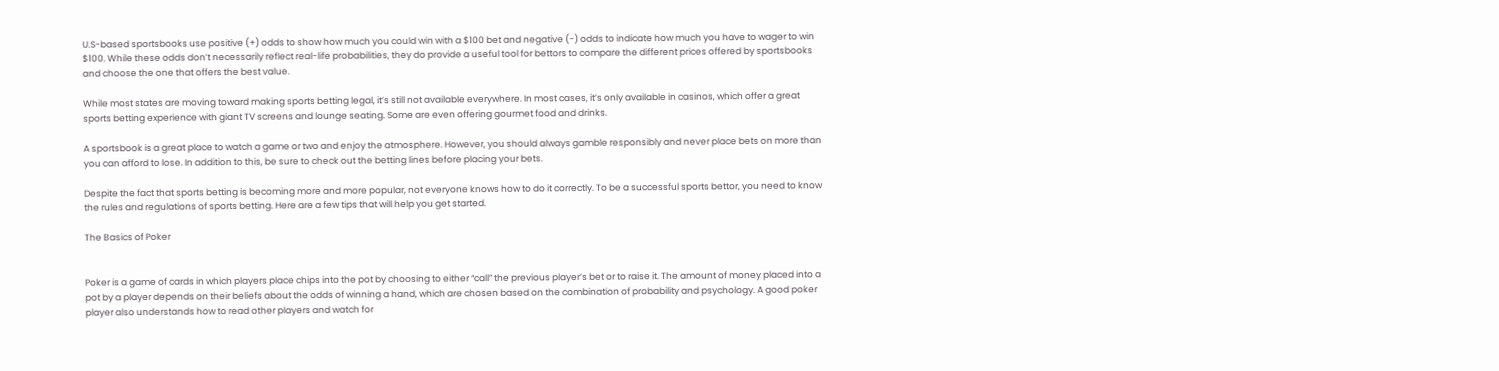U.S-based sportsbooks use positive (+) odds to show how much you could win with a $100 bet and negative (-) odds to indicate how much you have to wager to win $100. While these odds don’t necessarily reflect real-life probabilities, they do provide a useful tool for bettors to compare the different prices offered by sportsbooks and choose the one that offers the best value.

While most states are moving toward making sports betting legal, it’s still not available everywhere. In most cases, it’s only available in casinos, which offer a great sports betting experience with giant TV screens and lounge seating. Some are even offering gourmet food and drinks.

A sportsbook is a great place to watch a game or two and enjoy the atmosphere. However, you should always gamble responsibly and never place bets on more than you can afford to lose. In addition to this, be sure to check out the betting lines before placing your bets.

Despite the fact that sports betting is becoming more and more popular, not everyone knows how to do it correctly. To be a successful sports bettor, you need to know the rules and regulations of sports betting. Here are a few tips that will help you get started.

The Basics of Poker


Poker is a game of cards in which players place chips into the pot by choosing to either “call” the previous player’s bet or to raise it. The amount of money placed into a pot by a player depends on their beliefs about the odds of winning a hand, which are chosen based on the combination of probability and psychology. A good poker player also understands how to read other players and watch for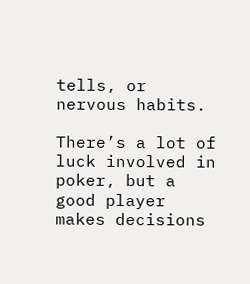tells, or nervous habits.

There’s a lot of luck involved in poker, but a good player makes decisions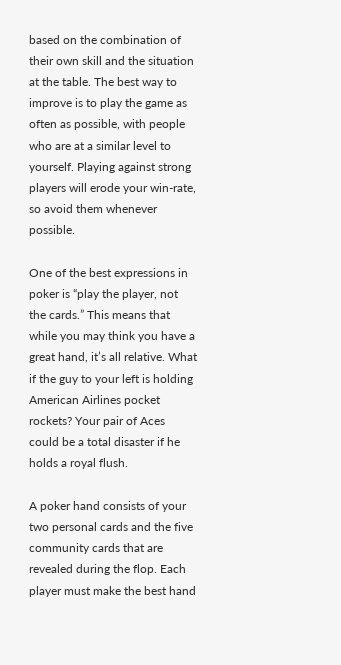based on the combination of their own skill and the situation at the table. The best way to improve is to play the game as often as possible, with people who are at a similar level to yourself. Playing against strong players will erode your win-rate, so avoid them whenever possible.

One of the best expressions in poker is “play the player, not the cards.” This means that while you may think you have a great hand, it’s all relative. What if the guy to your left is holding American Airlines pocket rockets? Your pair of Aces could be a total disaster if he holds a royal flush.

A poker hand consists of your two personal cards and the five community cards that are revealed during the flop. Each player must make the best hand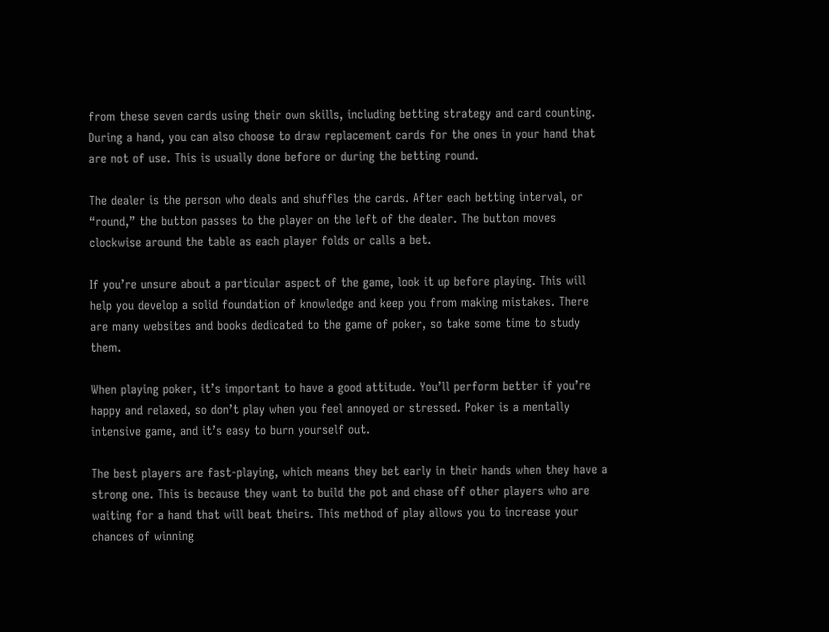from these seven cards using their own skills, including betting strategy and card counting. During a hand, you can also choose to draw replacement cards for the ones in your hand that are not of use. This is usually done before or during the betting round.

The dealer is the person who deals and shuffles the cards. After each betting interval, or “round,” the button passes to the player on the left of the dealer. The button moves clockwise around the table as each player folds or calls a bet.

If you’re unsure about a particular aspect of the game, look it up before playing. This will help you develop a solid foundation of knowledge and keep you from making mistakes. There are many websites and books dedicated to the game of poker, so take some time to study them.

When playing poker, it’s important to have a good attitude. You’ll perform better if you’re happy and relaxed, so don’t play when you feel annoyed or stressed. Poker is a mentally intensive game, and it’s easy to burn yourself out.

The best players are fast-playing, which means they bet early in their hands when they have a strong one. This is because they want to build the pot and chase off other players who are waiting for a hand that will beat theirs. This method of play allows you to increase your chances of winning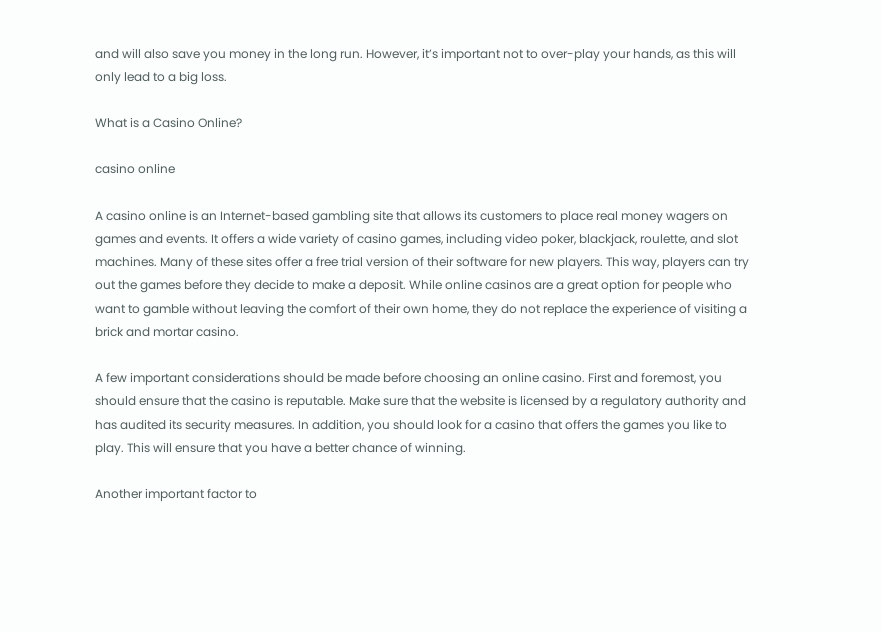and will also save you money in the long run. However, it’s important not to over-play your hands, as this will only lead to a big loss.

What is a Casino Online?

casino online

A casino online is an Internet-based gambling site that allows its customers to place real money wagers on games and events. It offers a wide variety of casino games, including video poker, blackjack, roulette, and slot machines. Many of these sites offer a free trial version of their software for new players. This way, players can try out the games before they decide to make a deposit. While online casinos are a great option for people who want to gamble without leaving the comfort of their own home, they do not replace the experience of visiting a brick and mortar casino.

A few important considerations should be made before choosing an online casino. First and foremost, you should ensure that the casino is reputable. Make sure that the website is licensed by a regulatory authority and has audited its security measures. In addition, you should look for a casino that offers the games you like to play. This will ensure that you have a better chance of winning.

Another important factor to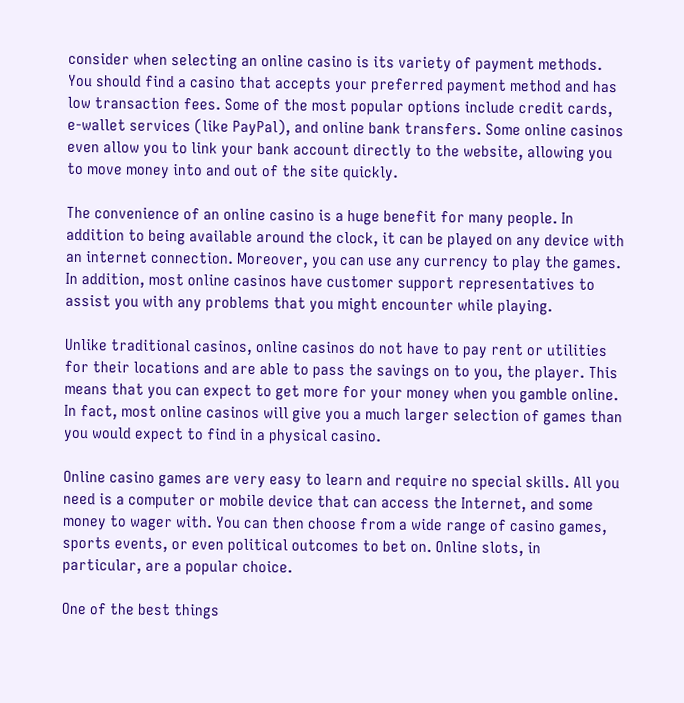consider when selecting an online casino is its variety of payment methods. You should find a casino that accepts your preferred payment method and has low transaction fees. Some of the most popular options include credit cards, e-wallet services (like PayPal), and online bank transfers. Some online casinos even allow you to link your bank account directly to the website, allowing you to move money into and out of the site quickly.

The convenience of an online casino is a huge benefit for many people. In addition to being available around the clock, it can be played on any device with an internet connection. Moreover, you can use any currency to play the games. In addition, most online casinos have customer support representatives to assist you with any problems that you might encounter while playing.

Unlike traditional casinos, online casinos do not have to pay rent or utilities for their locations and are able to pass the savings on to you, the player. This means that you can expect to get more for your money when you gamble online. In fact, most online casinos will give you a much larger selection of games than you would expect to find in a physical casino.

Online casino games are very easy to learn and require no special skills. All you need is a computer or mobile device that can access the Internet, and some money to wager with. You can then choose from a wide range of casino games, sports events, or even political outcomes to bet on. Online slots, in particular, are a popular choice.

One of the best things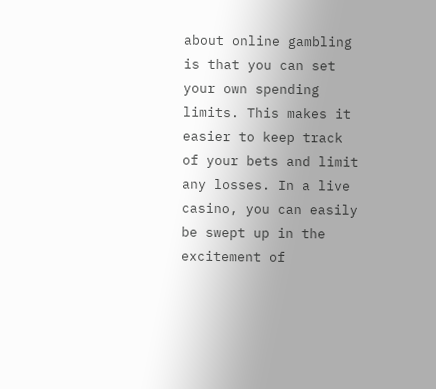about online gambling is that you can set your own spending limits. This makes it easier to keep track of your bets and limit any losses. In a live casino, you can easily be swept up in the excitement of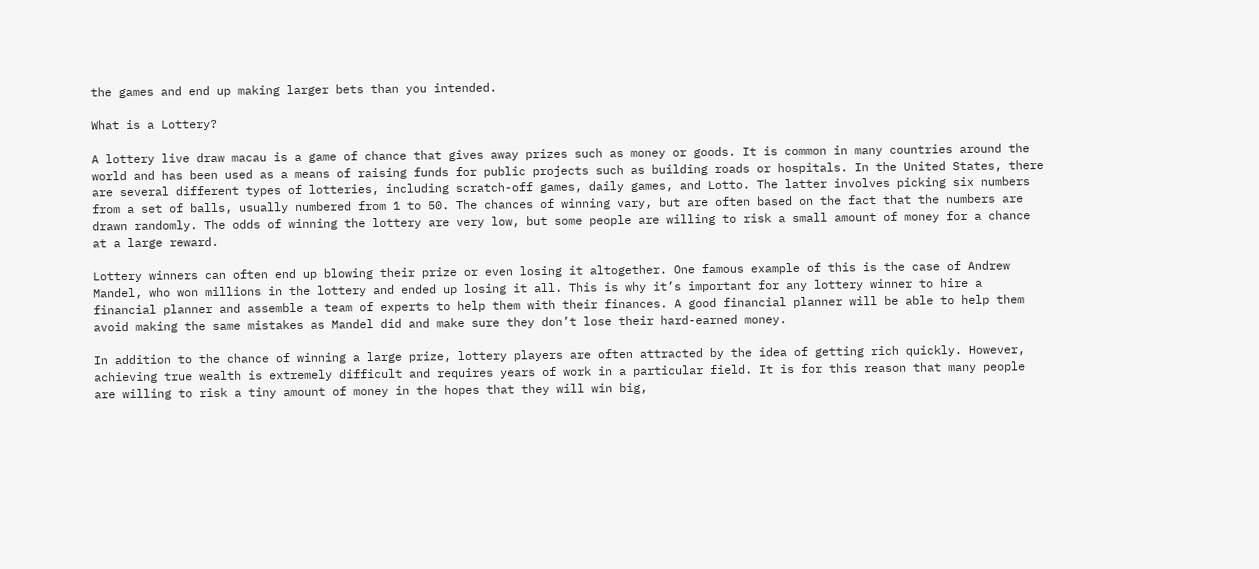the games and end up making larger bets than you intended.

What is a Lottery?

A lottery live draw macau is a game of chance that gives away prizes such as money or goods. It is common in many countries around the world and has been used as a means of raising funds for public projects such as building roads or hospitals. In the United States, there are several different types of lotteries, including scratch-off games, daily games, and Lotto. The latter involves picking six numbers from a set of balls, usually numbered from 1 to 50. The chances of winning vary, but are often based on the fact that the numbers are drawn randomly. The odds of winning the lottery are very low, but some people are willing to risk a small amount of money for a chance at a large reward.

Lottery winners can often end up blowing their prize or even losing it altogether. One famous example of this is the case of Andrew Mandel, who won millions in the lottery and ended up losing it all. This is why it’s important for any lottery winner to hire a financial planner and assemble a team of experts to help them with their finances. A good financial planner will be able to help them avoid making the same mistakes as Mandel did and make sure they don’t lose their hard-earned money.

In addition to the chance of winning a large prize, lottery players are often attracted by the idea of getting rich quickly. However, achieving true wealth is extremely difficult and requires years of work in a particular field. It is for this reason that many people are willing to risk a tiny amount of money in the hopes that they will win big,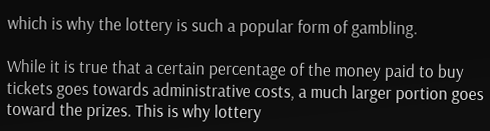which is why the lottery is such a popular form of gambling.

While it is true that a certain percentage of the money paid to buy tickets goes towards administrative costs, a much larger portion goes toward the prizes. This is why lottery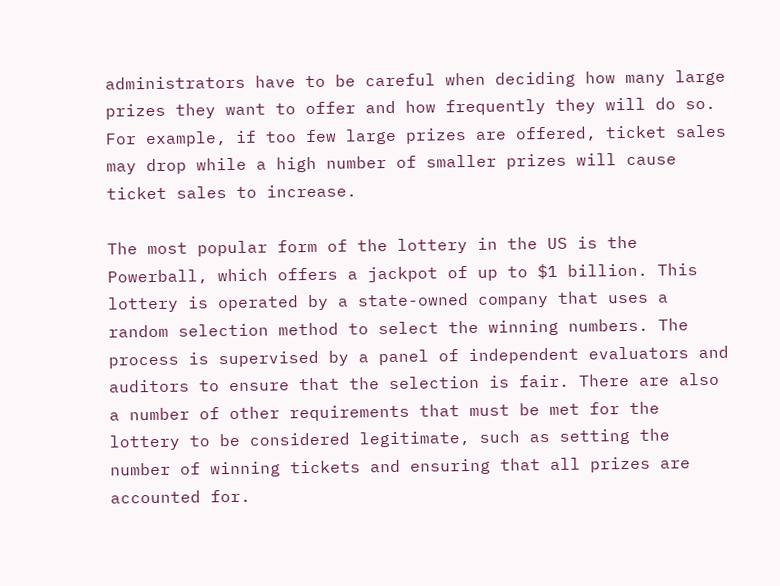administrators have to be careful when deciding how many large prizes they want to offer and how frequently they will do so. For example, if too few large prizes are offered, ticket sales may drop while a high number of smaller prizes will cause ticket sales to increase.

The most popular form of the lottery in the US is the Powerball, which offers a jackpot of up to $1 billion. This lottery is operated by a state-owned company that uses a random selection method to select the winning numbers. The process is supervised by a panel of independent evaluators and auditors to ensure that the selection is fair. There are also a number of other requirements that must be met for the lottery to be considered legitimate, such as setting the number of winning tickets and ensuring that all prizes are accounted for.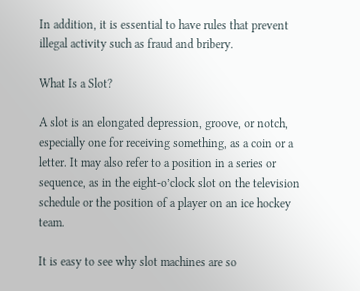In addition, it is essential to have rules that prevent illegal activity such as fraud and bribery.

What Is a Slot?

A slot is an elongated depression, groove, or notch, especially one for receiving something, as a coin or a letter. It may also refer to a position in a series or sequence, as in the eight-o’clock slot on the television schedule or the position of a player on an ice hockey team.

It is easy to see why slot machines are so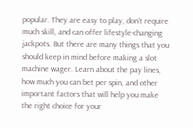popular. They are easy to play, don’t require much skill, and can offer lifestyle-changing jackpots. But there are many things that you should keep in mind before making a slot machine wager. Learn about the pay lines, how much you can bet per spin, and other important factors that will help you make the right choice for your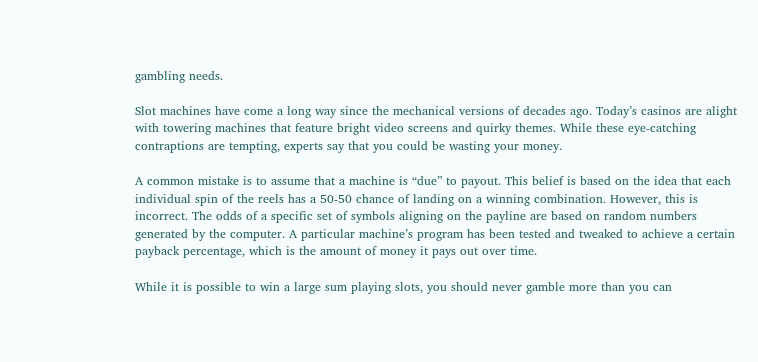gambling needs.

Slot machines have come a long way since the mechanical versions of decades ago. Today’s casinos are alight with towering machines that feature bright video screens and quirky themes. While these eye-catching contraptions are tempting, experts say that you could be wasting your money.

A common mistake is to assume that a machine is “due” to payout. This belief is based on the idea that each individual spin of the reels has a 50-50 chance of landing on a winning combination. However, this is incorrect. The odds of a specific set of symbols aligning on the payline are based on random numbers generated by the computer. A particular machine’s program has been tested and tweaked to achieve a certain payback percentage, which is the amount of money it pays out over time.

While it is possible to win a large sum playing slots, you should never gamble more than you can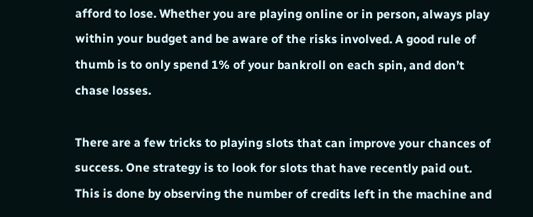afford to lose. Whether you are playing online or in person, always play within your budget and be aware of the risks involved. A good rule of thumb is to only spend 1% of your bankroll on each spin, and don’t chase losses.

There are a few tricks to playing slots that can improve your chances of success. One strategy is to look for slots that have recently paid out. This is done by observing the number of credits left in the machine and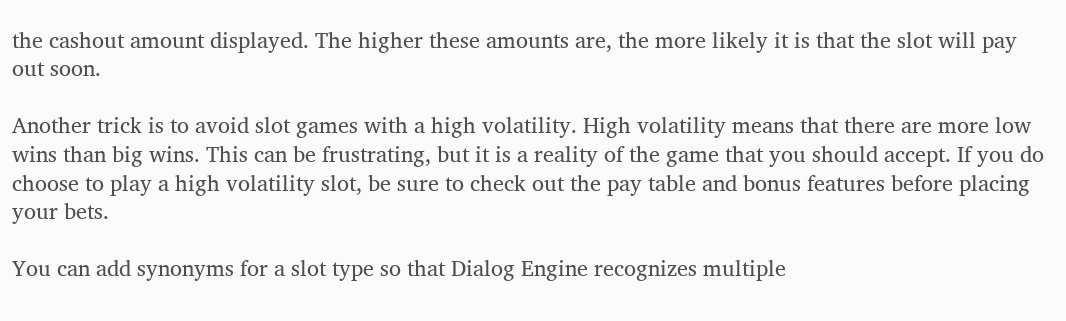the cashout amount displayed. The higher these amounts are, the more likely it is that the slot will pay out soon.

Another trick is to avoid slot games with a high volatility. High volatility means that there are more low wins than big wins. This can be frustrating, but it is a reality of the game that you should accept. If you do choose to play a high volatility slot, be sure to check out the pay table and bonus features before placing your bets.

You can add synonyms for a slot type so that Dialog Engine recognizes multiple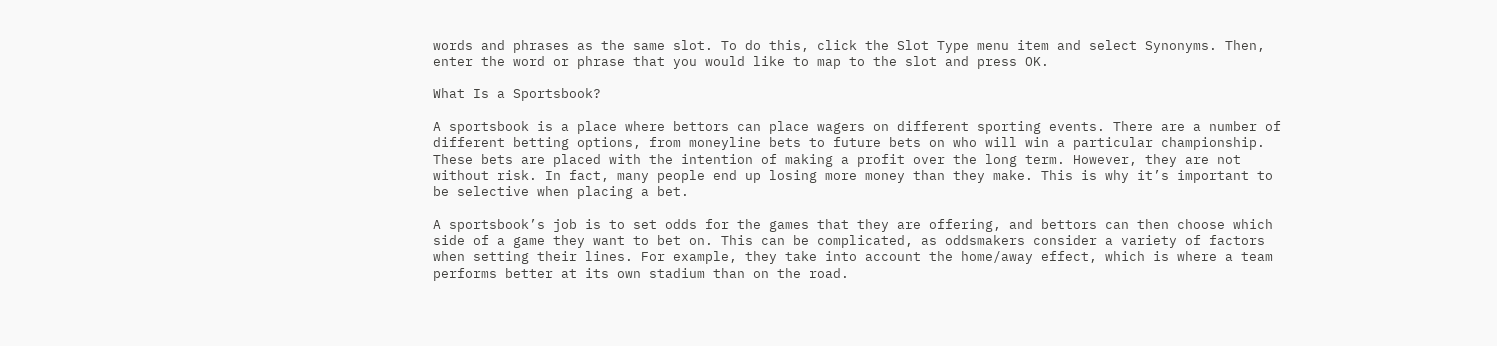words and phrases as the same slot. To do this, click the Slot Type menu item and select Synonyms. Then, enter the word or phrase that you would like to map to the slot and press OK.

What Is a Sportsbook?

A sportsbook is a place where bettors can place wagers on different sporting events. There are a number of different betting options, from moneyline bets to future bets on who will win a particular championship. These bets are placed with the intention of making a profit over the long term. However, they are not without risk. In fact, many people end up losing more money than they make. This is why it’s important to be selective when placing a bet.

A sportsbook’s job is to set odds for the games that they are offering, and bettors can then choose which side of a game they want to bet on. This can be complicated, as oddsmakers consider a variety of factors when setting their lines. For example, they take into account the home/away effect, which is where a team performs better at its own stadium than on the road.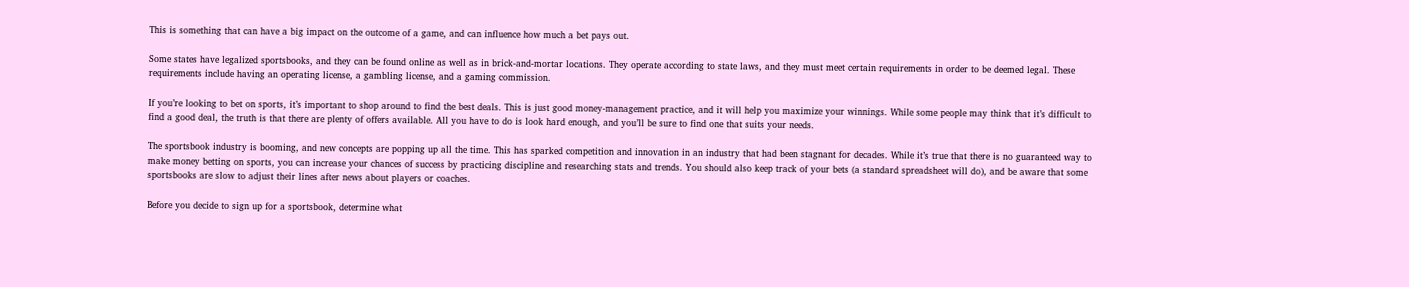This is something that can have a big impact on the outcome of a game, and can influence how much a bet pays out.

Some states have legalized sportsbooks, and they can be found online as well as in brick-and-mortar locations. They operate according to state laws, and they must meet certain requirements in order to be deemed legal. These requirements include having an operating license, a gambling license, and a gaming commission.

If you’re looking to bet on sports, it’s important to shop around to find the best deals. This is just good money-management practice, and it will help you maximize your winnings. While some people may think that it’s difficult to find a good deal, the truth is that there are plenty of offers available. All you have to do is look hard enough, and you’ll be sure to find one that suits your needs.

The sportsbook industry is booming, and new concepts are popping up all the time. This has sparked competition and innovation in an industry that had been stagnant for decades. While it’s true that there is no guaranteed way to make money betting on sports, you can increase your chances of success by practicing discipline and researching stats and trends. You should also keep track of your bets (a standard spreadsheet will do), and be aware that some sportsbooks are slow to adjust their lines after news about players or coaches.

Before you decide to sign up for a sportsbook, determine what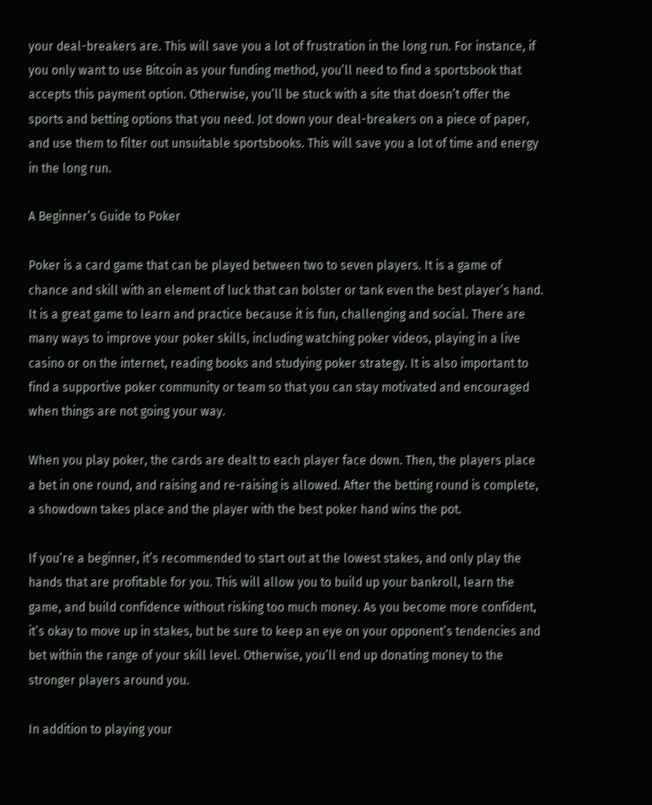your deal-breakers are. This will save you a lot of frustration in the long run. For instance, if you only want to use Bitcoin as your funding method, you’ll need to find a sportsbook that accepts this payment option. Otherwise, you’ll be stuck with a site that doesn’t offer the sports and betting options that you need. Jot down your deal-breakers on a piece of paper, and use them to filter out unsuitable sportsbooks. This will save you a lot of time and energy in the long run.

A Beginner’s Guide to Poker

Poker is a card game that can be played between two to seven players. It is a game of chance and skill with an element of luck that can bolster or tank even the best player’s hand. It is a great game to learn and practice because it is fun, challenging and social. There are many ways to improve your poker skills, including watching poker videos, playing in a live casino or on the internet, reading books and studying poker strategy. It is also important to find a supportive poker community or team so that you can stay motivated and encouraged when things are not going your way.

When you play poker, the cards are dealt to each player face down. Then, the players place a bet in one round, and raising and re-raising is allowed. After the betting round is complete, a showdown takes place and the player with the best poker hand wins the pot.

If you’re a beginner, it’s recommended to start out at the lowest stakes, and only play the hands that are profitable for you. This will allow you to build up your bankroll, learn the game, and build confidence without risking too much money. As you become more confident, it’s okay to move up in stakes, but be sure to keep an eye on your opponent’s tendencies and bet within the range of your skill level. Otherwise, you’ll end up donating money to the stronger players around you.

In addition to playing your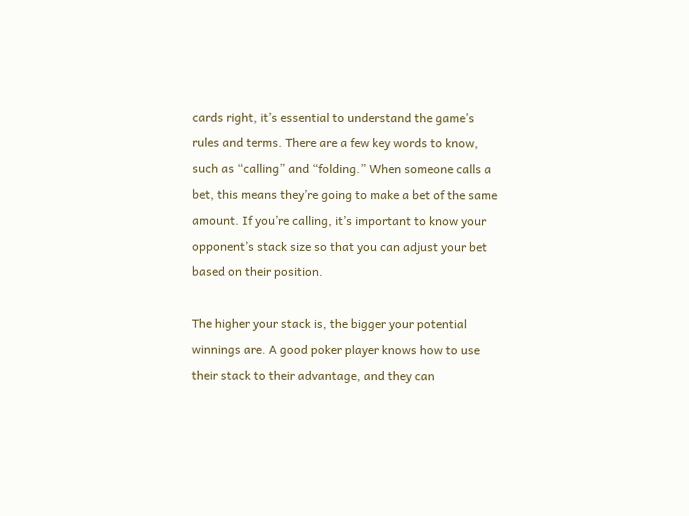cards right, it’s essential to understand the game’s rules and terms. There are a few key words to know, such as “calling” and “folding.” When someone calls a bet, this means they’re going to make a bet of the same amount. If you’re calling, it’s important to know your opponent’s stack size so that you can adjust your bet based on their position.

The higher your stack is, the bigger your potential winnings are. A good poker player knows how to use their stack to their advantage, and they can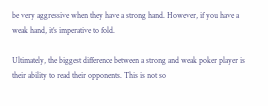be very aggressive when they have a strong hand. However, if you have a weak hand, it’s imperative to fold.

Ultimately, the biggest difference between a strong and weak poker player is their ability to read their opponents. This is not so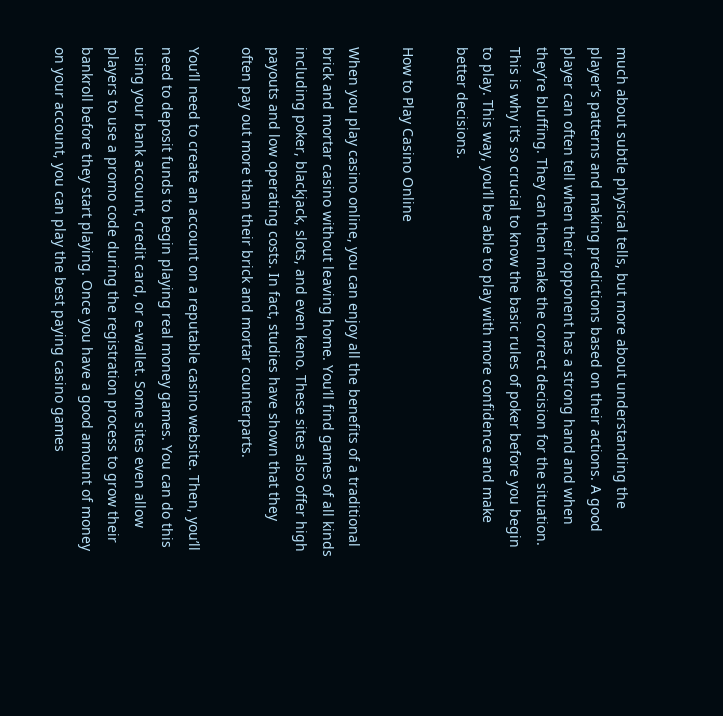much about subtle physical tells, but more about understanding the player’s patterns and making predictions based on their actions. A good player can often tell when their opponent has a strong hand and when they’re bluffing. They can then make the correct decision for the situation. This is why it’s so crucial to know the basic rules of poker before you begin to play. This way, you’ll be able to play with more confidence and make better decisions.

How to Play Casino Online

When you play casino online, you can enjoy all the benefits of a traditional brick and mortar casino without leaving home. You’ll find games of all kinds including poker, blackjack, slots, and even keno. These sites also offer high payouts and low operating costs. In fact, studies have shown that they often pay out more than their brick and mortar counterparts.

You’ll need to create an account on a reputable casino website. Then, you’ll need to deposit funds to begin playing real money games. You can do this using your bank account, credit card, or e-wallet. Some sites even allow players to use a promo code during the registration process to grow their bankroll before they start playing. Once you have a good amount of money on your account, you can play the best paying casino games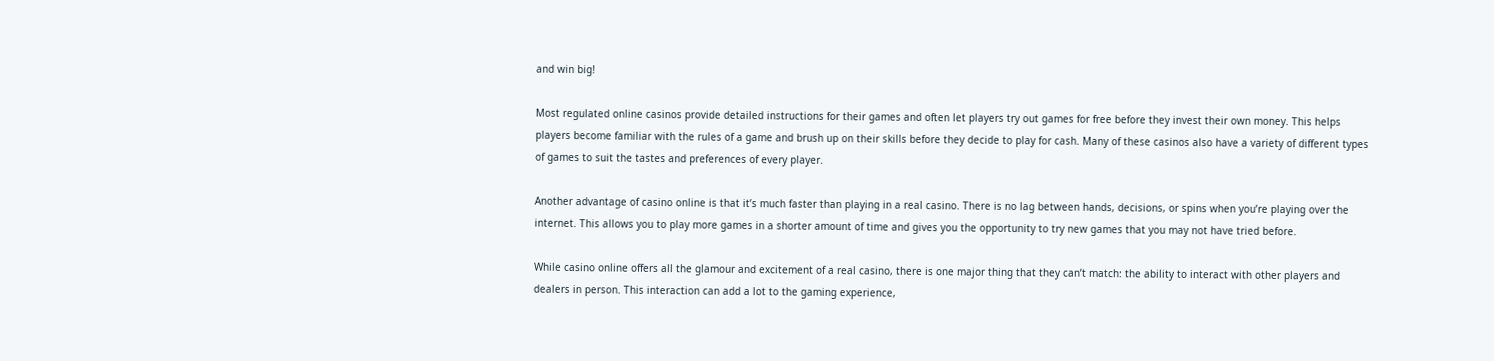and win big!

Most regulated online casinos provide detailed instructions for their games and often let players try out games for free before they invest their own money. This helps players become familiar with the rules of a game and brush up on their skills before they decide to play for cash. Many of these casinos also have a variety of different types of games to suit the tastes and preferences of every player.

Another advantage of casino online is that it’s much faster than playing in a real casino. There is no lag between hands, decisions, or spins when you’re playing over the internet. This allows you to play more games in a shorter amount of time and gives you the opportunity to try new games that you may not have tried before.

While casino online offers all the glamour and excitement of a real casino, there is one major thing that they can’t match: the ability to interact with other players and dealers in person. This interaction can add a lot to the gaming experience,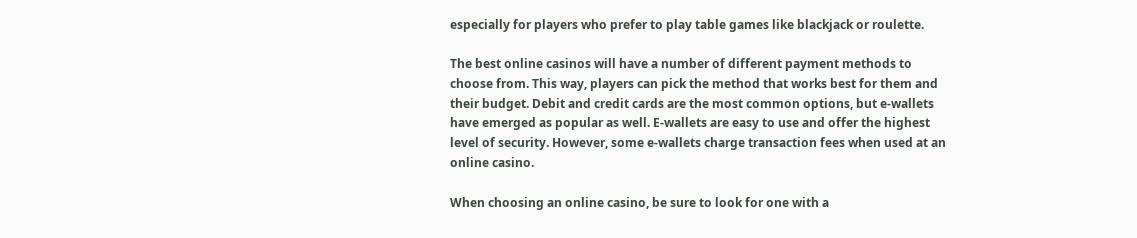especially for players who prefer to play table games like blackjack or roulette.

The best online casinos will have a number of different payment methods to choose from. This way, players can pick the method that works best for them and their budget. Debit and credit cards are the most common options, but e-wallets have emerged as popular as well. E-wallets are easy to use and offer the highest level of security. However, some e-wallets charge transaction fees when used at an online casino.

When choosing an online casino, be sure to look for one with a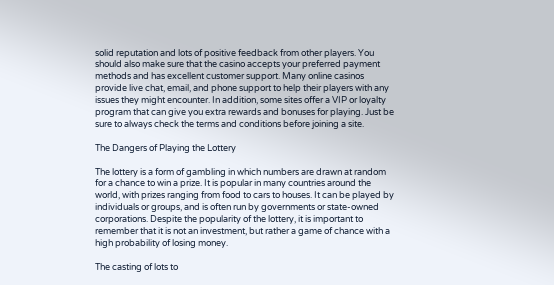solid reputation and lots of positive feedback from other players. You should also make sure that the casino accepts your preferred payment methods and has excellent customer support. Many online casinos provide live chat, email, and phone support to help their players with any issues they might encounter. In addition, some sites offer a VIP or loyalty program that can give you extra rewards and bonuses for playing. Just be sure to always check the terms and conditions before joining a site.

The Dangers of Playing the Lottery

The lottery is a form of gambling in which numbers are drawn at random for a chance to win a prize. It is popular in many countries around the world, with prizes ranging from food to cars to houses. It can be played by individuals or groups, and is often run by governments or state-owned corporations. Despite the popularity of the lottery, it is important to remember that it is not an investment, but rather a game of chance with a high probability of losing money.

The casting of lots to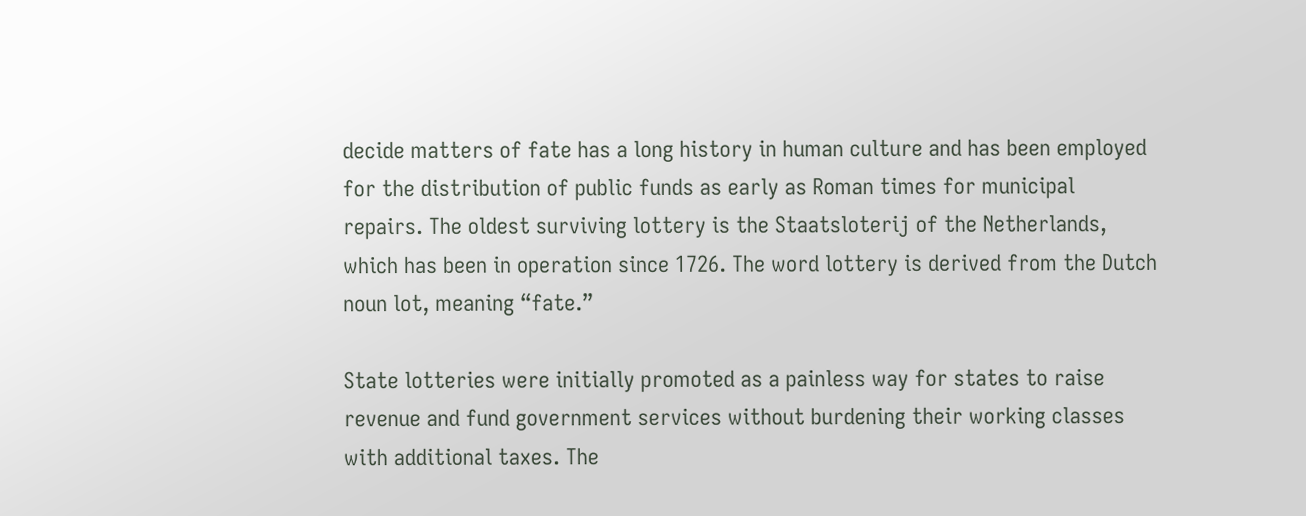decide matters of fate has a long history in human culture and has been employed for the distribution of public funds as early as Roman times for municipal repairs. The oldest surviving lottery is the Staatsloterij of the Netherlands, which has been in operation since 1726. The word lottery is derived from the Dutch noun lot, meaning “fate.”

State lotteries were initially promoted as a painless way for states to raise revenue and fund government services without burdening their working classes with additional taxes. The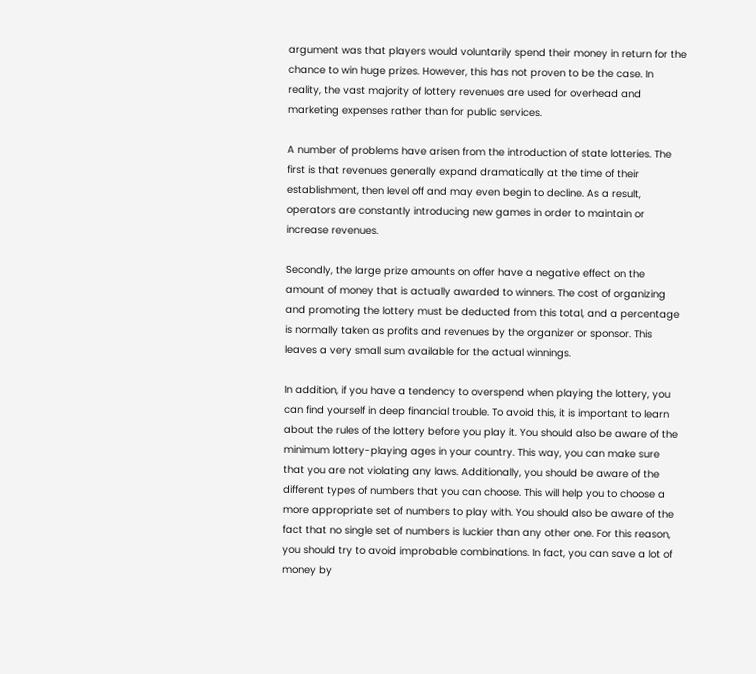argument was that players would voluntarily spend their money in return for the chance to win huge prizes. However, this has not proven to be the case. In reality, the vast majority of lottery revenues are used for overhead and marketing expenses rather than for public services.

A number of problems have arisen from the introduction of state lotteries. The first is that revenues generally expand dramatically at the time of their establishment, then level off and may even begin to decline. As a result, operators are constantly introducing new games in order to maintain or increase revenues.

Secondly, the large prize amounts on offer have a negative effect on the amount of money that is actually awarded to winners. The cost of organizing and promoting the lottery must be deducted from this total, and a percentage is normally taken as profits and revenues by the organizer or sponsor. This leaves a very small sum available for the actual winnings.

In addition, if you have a tendency to overspend when playing the lottery, you can find yourself in deep financial trouble. To avoid this, it is important to learn about the rules of the lottery before you play it. You should also be aware of the minimum lottery-playing ages in your country. This way, you can make sure that you are not violating any laws. Additionally, you should be aware of the different types of numbers that you can choose. This will help you to choose a more appropriate set of numbers to play with. You should also be aware of the fact that no single set of numbers is luckier than any other one. For this reason, you should try to avoid improbable combinations. In fact, you can save a lot of money by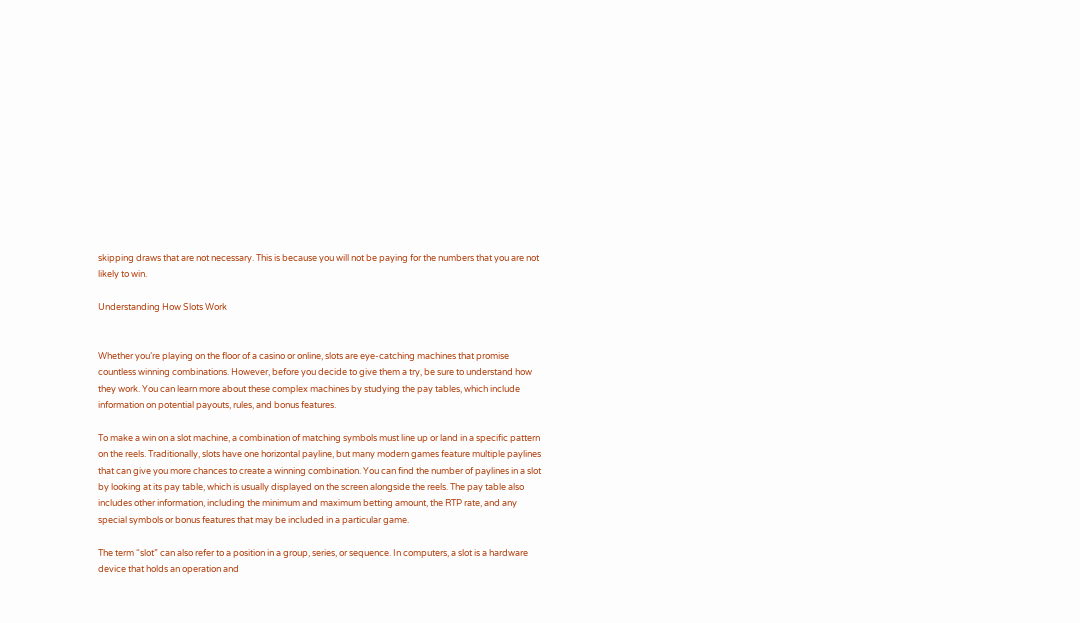skipping draws that are not necessary. This is because you will not be paying for the numbers that you are not likely to win.

Understanding How Slots Work


Whether you’re playing on the floor of a casino or online, slots are eye-catching machines that promise countless winning combinations. However, before you decide to give them a try, be sure to understand how they work. You can learn more about these complex machines by studying the pay tables, which include information on potential payouts, rules, and bonus features.

To make a win on a slot machine, a combination of matching symbols must line up or land in a specific pattern on the reels. Traditionally, slots have one horizontal payline, but many modern games feature multiple paylines that can give you more chances to create a winning combination. You can find the number of paylines in a slot by looking at its pay table, which is usually displayed on the screen alongside the reels. The pay table also includes other information, including the minimum and maximum betting amount, the RTP rate, and any special symbols or bonus features that may be included in a particular game.

The term “slot” can also refer to a position in a group, series, or sequence. In computers, a slot is a hardware device that holds an operation and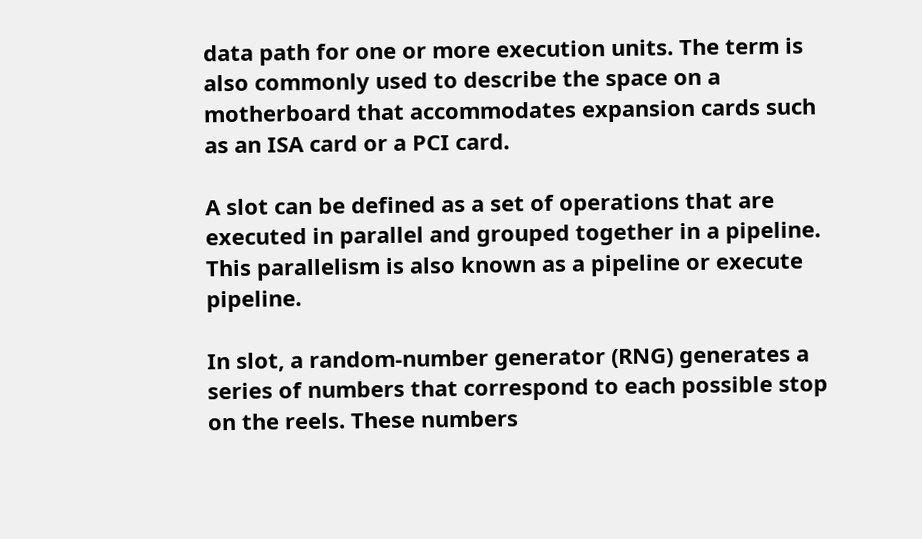data path for one or more execution units. The term is also commonly used to describe the space on a motherboard that accommodates expansion cards such as an ISA card or a PCI card.

A slot can be defined as a set of operations that are executed in parallel and grouped together in a pipeline. This parallelism is also known as a pipeline or execute pipeline.

In slot, a random-number generator (RNG) generates a series of numbers that correspond to each possible stop on the reels. These numbers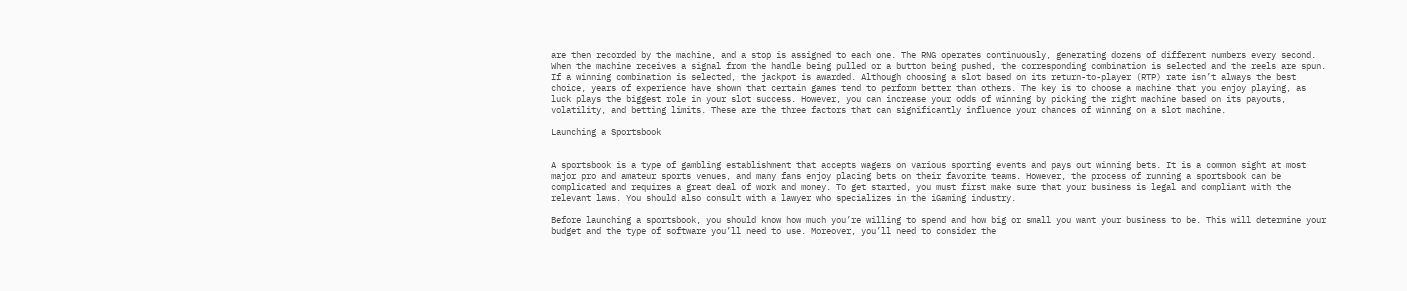are then recorded by the machine, and a stop is assigned to each one. The RNG operates continuously, generating dozens of different numbers every second. When the machine receives a signal from the handle being pulled or a button being pushed, the corresponding combination is selected and the reels are spun. If a winning combination is selected, the jackpot is awarded. Although choosing a slot based on its return-to-player (RTP) rate isn’t always the best choice, years of experience have shown that certain games tend to perform better than others. The key is to choose a machine that you enjoy playing, as luck plays the biggest role in your slot success. However, you can increase your odds of winning by picking the right machine based on its payouts, volatility, and betting limits. These are the three factors that can significantly influence your chances of winning on a slot machine.

Launching a Sportsbook


A sportsbook is a type of gambling establishment that accepts wagers on various sporting events and pays out winning bets. It is a common sight at most major pro and amateur sports venues, and many fans enjoy placing bets on their favorite teams. However, the process of running a sportsbook can be complicated and requires a great deal of work and money. To get started, you must first make sure that your business is legal and compliant with the relevant laws. You should also consult with a lawyer who specializes in the iGaming industry.

Before launching a sportsbook, you should know how much you’re willing to spend and how big or small you want your business to be. This will determine your budget and the type of software you’ll need to use. Moreover, you’ll need to consider the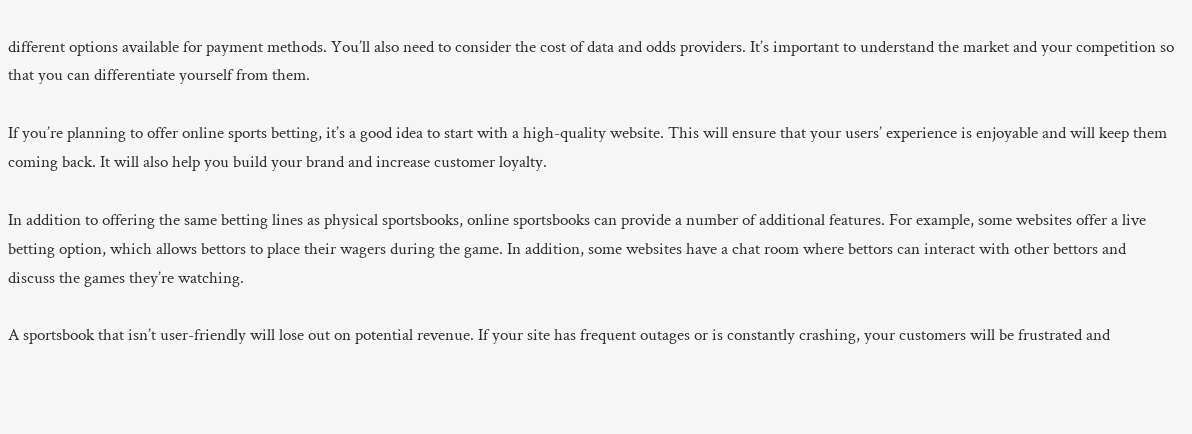different options available for payment methods. You’ll also need to consider the cost of data and odds providers. It’s important to understand the market and your competition so that you can differentiate yourself from them.

If you’re planning to offer online sports betting, it’s a good idea to start with a high-quality website. This will ensure that your users’ experience is enjoyable and will keep them coming back. It will also help you build your brand and increase customer loyalty.

In addition to offering the same betting lines as physical sportsbooks, online sportsbooks can provide a number of additional features. For example, some websites offer a live betting option, which allows bettors to place their wagers during the game. In addition, some websites have a chat room where bettors can interact with other bettors and discuss the games they’re watching.

A sportsbook that isn’t user-friendly will lose out on potential revenue. If your site has frequent outages or is constantly crashing, your customers will be frustrated and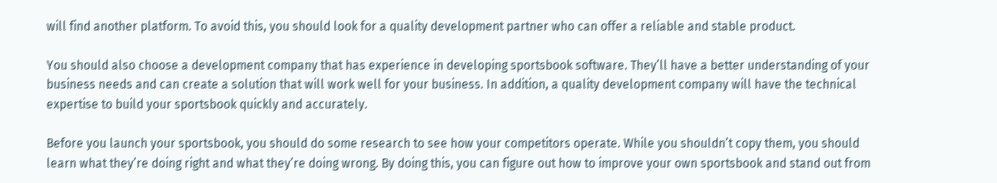will find another platform. To avoid this, you should look for a quality development partner who can offer a reliable and stable product.

You should also choose a development company that has experience in developing sportsbook software. They’ll have a better understanding of your business needs and can create a solution that will work well for your business. In addition, a quality development company will have the technical expertise to build your sportsbook quickly and accurately.

Before you launch your sportsbook, you should do some research to see how your competitors operate. While you shouldn’t copy them, you should learn what they’re doing right and what they’re doing wrong. By doing this, you can figure out how to improve your own sportsbook and stand out from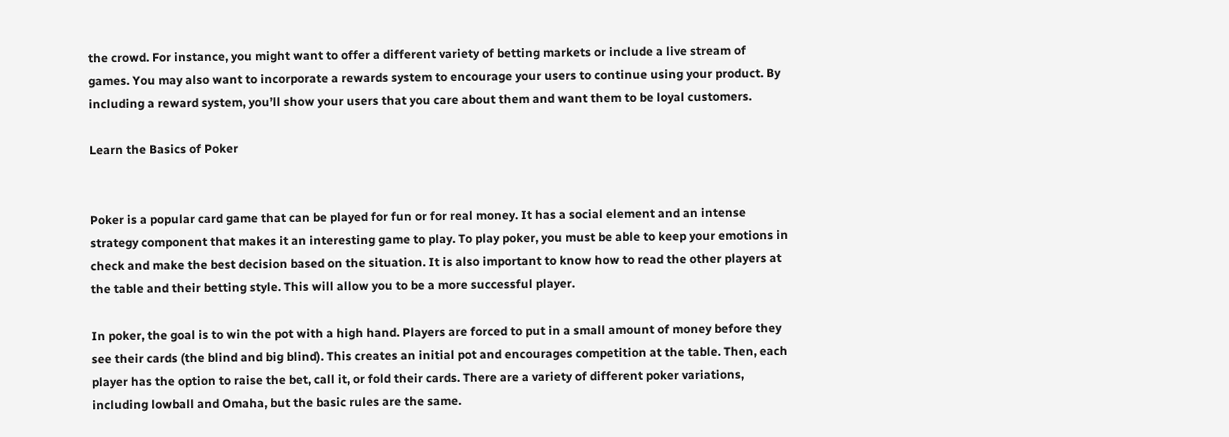the crowd. For instance, you might want to offer a different variety of betting markets or include a live stream of games. You may also want to incorporate a rewards system to encourage your users to continue using your product. By including a reward system, you’ll show your users that you care about them and want them to be loyal customers.

Learn the Basics of Poker


Poker is a popular card game that can be played for fun or for real money. It has a social element and an intense strategy component that makes it an interesting game to play. To play poker, you must be able to keep your emotions in check and make the best decision based on the situation. It is also important to know how to read the other players at the table and their betting style. This will allow you to be a more successful player.

In poker, the goal is to win the pot with a high hand. Players are forced to put in a small amount of money before they see their cards (the blind and big blind). This creates an initial pot and encourages competition at the table. Then, each player has the option to raise the bet, call it, or fold their cards. There are a variety of different poker variations, including lowball and Omaha, but the basic rules are the same.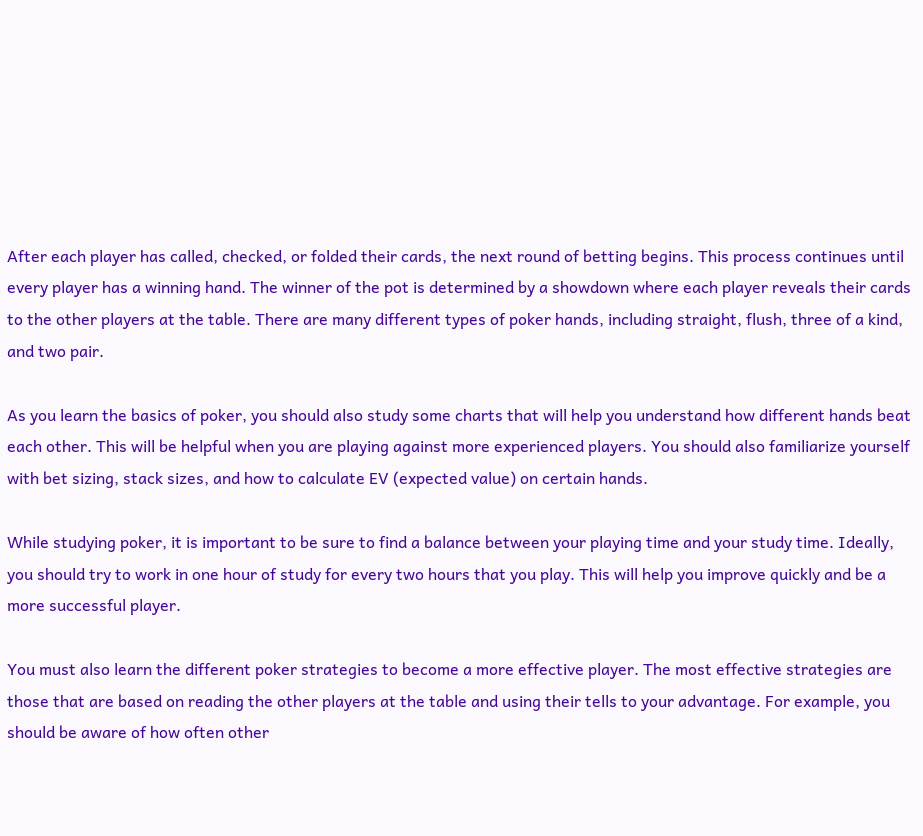After each player has called, checked, or folded their cards, the next round of betting begins. This process continues until every player has a winning hand. The winner of the pot is determined by a showdown where each player reveals their cards to the other players at the table. There are many different types of poker hands, including straight, flush, three of a kind, and two pair.

As you learn the basics of poker, you should also study some charts that will help you understand how different hands beat each other. This will be helpful when you are playing against more experienced players. You should also familiarize yourself with bet sizing, stack sizes, and how to calculate EV (expected value) on certain hands.

While studying poker, it is important to be sure to find a balance between your playing time and your study time. Ideally, you should try to work in one hour of study for every two hours that you play. This will help you improve quickly and be a more successful player.

You must also learn the different poker strategies to become a more effective player. The most effective strategies are those that are based on reading the other players at the table and using their tells to your advantage. For example, you should be aware of how often other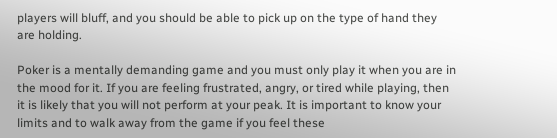players will bluff, and you should be able to pick up on the type of hand they are holding.

Poker is a mentally demanding game and you must only play it when you are in the mood for it. If you are feeling frustrated, angry, or tired while playing, then it is likely that you will not perform at your peak. It is important to know your limits and to walk away from the game if you feel these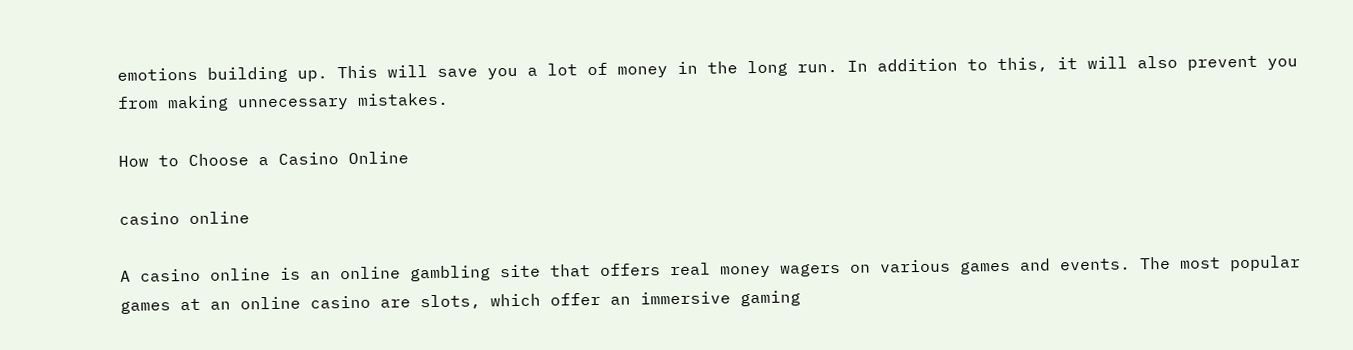emotions building up. This will save you a lot of money in the long run. In addition to this, it will also prevent you from making unnecessary mistakes.

How to Choose a Casino Online

casino online

A casino online is an online gambling site that offers real money wagers on various games and events. The most popular games at an online casino are slots, which offer an immersive gaming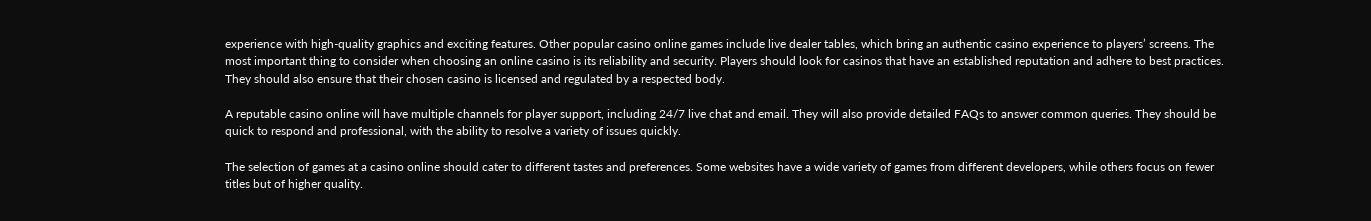experience with high-quality graphics and exciting features. Other popular casino online games include live dealer tables, which bring an authentic casino experience to players’ screens. The most important thing to consider when choosing an online casino is its reliability and security. Players should look for casinos that have an established reputation and adhere to best practices. They should also ensure that their chosen casino is licensed and regulated by a respected body.

A reputable casino online will have multiple channels for player support, including 24/7 live chat and email. They will also provide detailed FAQs to answer common queries. They should be quick to respond and professional, with the ability to resolve a variety of issues quickly.

The selection of games at a casino online should cater to different tastes and preferences. Some websites have a wide variety of games from different developers, while others focus on fewer titles but of higher quality.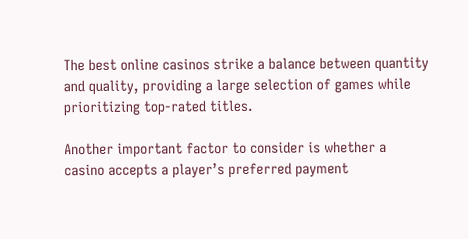The best online casinos strike a balance between quantity and quality, providing a large selection of games while prioritizing top-rated titles.

Another important factor to consider is whether a casino accepts a player’s preferred payment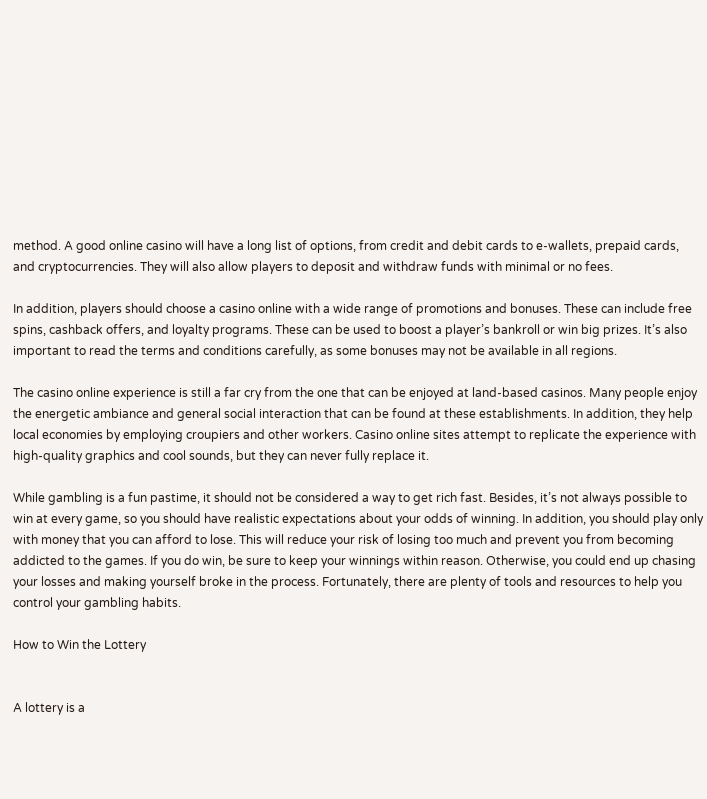method. A good online casino will have a long list of options, from credit and debit cards to e-wallets, prepaid cards, and cryptocurrencies. They will also allow players to deposit and withdraw funds with minimal or no fees.

In addition, players should choose a casino online with a wide range of promotions and bonuses. These can include free spins, cashback offers, and loyalty programs. These can be used to boost a player’s bankroll or win big prizes. It’s also important to read the terms and conditions carefully, as some bonuses may not be available in all regions.

The casino online experience is still a far cry from the one that can be enjoyed at land-based casinos. Many people enjoy the energetic ambiance and general social interaction that can be found at these establishments. In addition, they help local economies by employing croupiers and other workers. Casino online sites attempt to replicate the experience with high-quality graphics and cool sounds, but they can never fully replace it.

While gambling is a fun pastime, it should not be considered a way to get rich fast. Besides, it’s not always possible to win at every game, so you should have realistic expectations about your odds of winning. In addition, you should play only with money that you can afford to lose. This will reduce your risk of losing too much and prevent you from becoming addicted to the games. If you do win, be sure to keep your winnings within reason. Otherwise, you could end up chasing your losses and making yourself broke in the process. Fortunately, there are plenty of tools and resources to help you control your gambling habits.

How to Win the Lottery


A lottery is a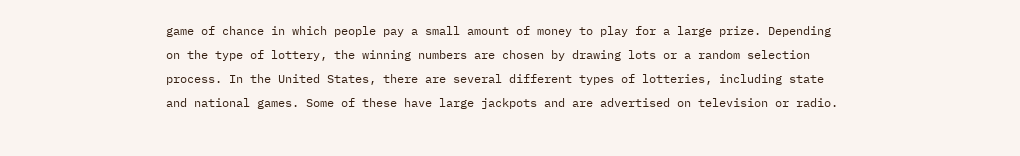game of chance in which people pay a small amount of money to play for a large prize. Depending on the type of lottery, the winning numbers are chosen by drawing lots or a random selection process. In the United States, there are several different types of lotteries, including state and national games. Some of these have large jackpots and are advertised on television or radio.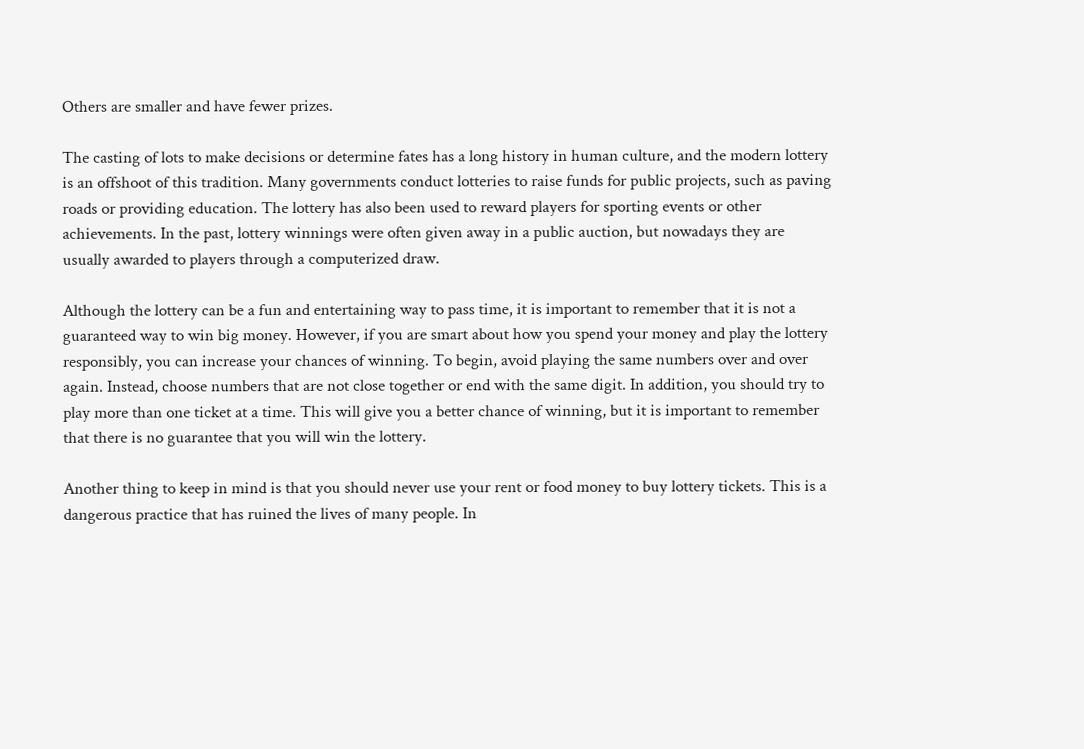Others are smaller and have fewer prizes.

The casting of lots to make decisions or determine fates has a long history in human culture, and the modern lottery is an offshoot of this tradition. Many governments conduct lotteries to raise funds for public projects, such as paving roads or providing education. The lottery has also been used to reward players for sporting events or other achievements. In the past, lottery winnings were often given away in a public auction, but nowadays they are usually awarded to players through a computerized draw.

Although the lottery can be a fun and entertaining way to pass time, it is important to remember that it is not a guaranteed way to win big money. However, if you are smart about how you spend your money and play the lottery responsibly, you can increase your chances of winning. To begin, avoid playing the same numbers over and over again. Instead, choose numbers that are not close together or end with the same digit. In addition, you should try to play more than one ticket at a time. This will give you a better chance of winning, but it is important to remember that there is no guarantee that you will win the lottery.

Another thing to keep in mind is that you should never use your rent or food money to buy lottery tickets. This is a dangerous practice that has ruined the lives of many people. In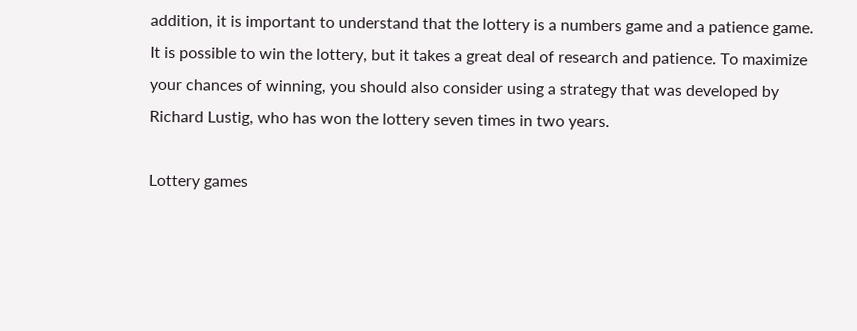addition, it is important to understand that the lottery is a numbers game and a patience game. It is possible to win the lottery, but it takes a great deal of research and patience. To maximize your chances of winning, you should also consider using a strategy that was developed by Richard Lustig, who has won the lottery seven times in two years.

Lottery games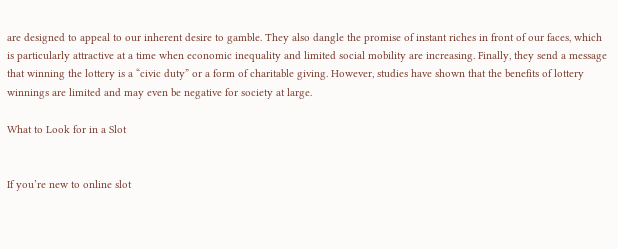are designed to appeal to our inherent desire to gamble. They also dangle the promise of instant riches in front of our faces, which is particularly attractive at a time when economic inequality and limited social mobility are increasing. Finally, they send a message that winning the lottery is a “civic duty” or a form of charitable giving. However, studies have shown that the benefits of lottery winnings are limited and may even be negative for society at large.

What to Look for in a Slot


If you’re new to online slot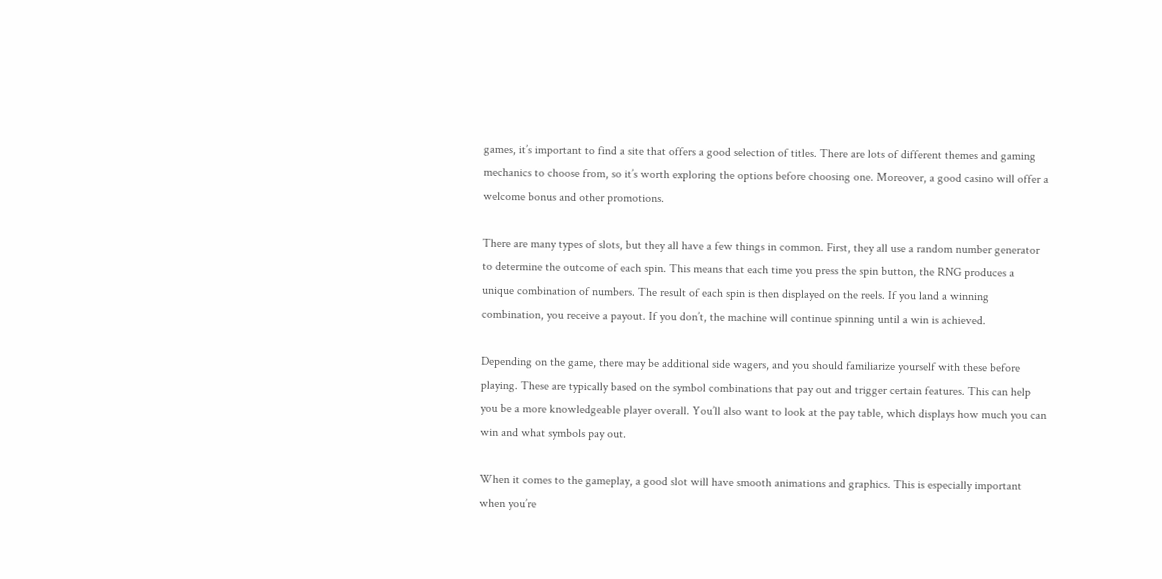games, it’s important to find a site that offers a good selection of titles. There are lots of different themes and gaming mechanics to choose from, so it’s worth exploring the options before choosing one. Moreover, a good casino will offer a welcome bonus and other promotions.

There are many types of slots, but they all have a few things in common. First, they all use a random number generator to determine the outcome of each spin. This means that each time you press the spin button, the RNG produces a unique combination of numbers. The result of each spin is then displayed on the reels. If you land a winning combination, you receive a payout. If you don’t, the machine will continue spinning until a win is achieved.

Depending on the game, there may be additional side wagers, and you should familiarize yourself with these before playing. These are typically based on the symbol combinations that pay out and trigger certain features. This can help you be a more knowledgeable player overall. You’ll also want to look at the pay table, which displays how much you can win and what symbols pay out.

When it comes to the gameplay, a good slot will have smooth animations and graphics. This is especially important when you’re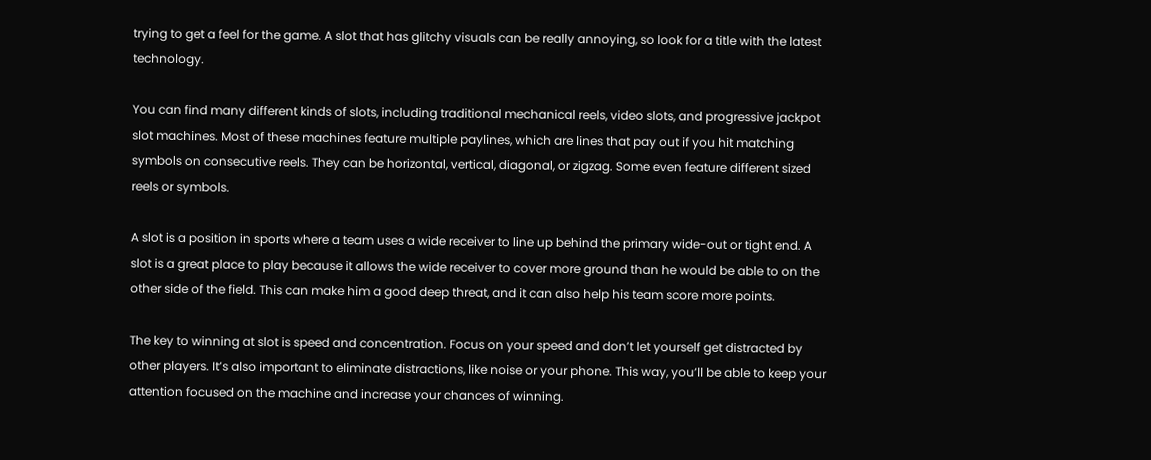trying to get a feel for the game. A slot that has glitchy visuals can be really annoying, so look for a title with the latest technology.

You can find many different kinds of slots, including traditional mechanical reels, video slots, and progressive jackpot slot machines. Most of these machines feature multiple paylines, which are lines that pay out if you hit matching symbols on consecutive reels. They can be horizontal, vertical, diagonal, or zigzag. Some even feature different sized reels or symbols.

A slot is a position in sports where a team uses a wide receiver to line up behind the primary wide-out or tight end. A slot is a great place to play because it allows the wide receiver to cover more ground than he would be able to on the other side of the field. This can make him a good deep threat, and it can also help his team score more points.

The key to winning at slot is speed and concentration. Focus on your speed and don’t let yourself get distracted by other players. It’s also important to eliminate distractions, like noise or your phone. This way, you’ll be able to keep your attention focused on the machine and increase your chances of winning.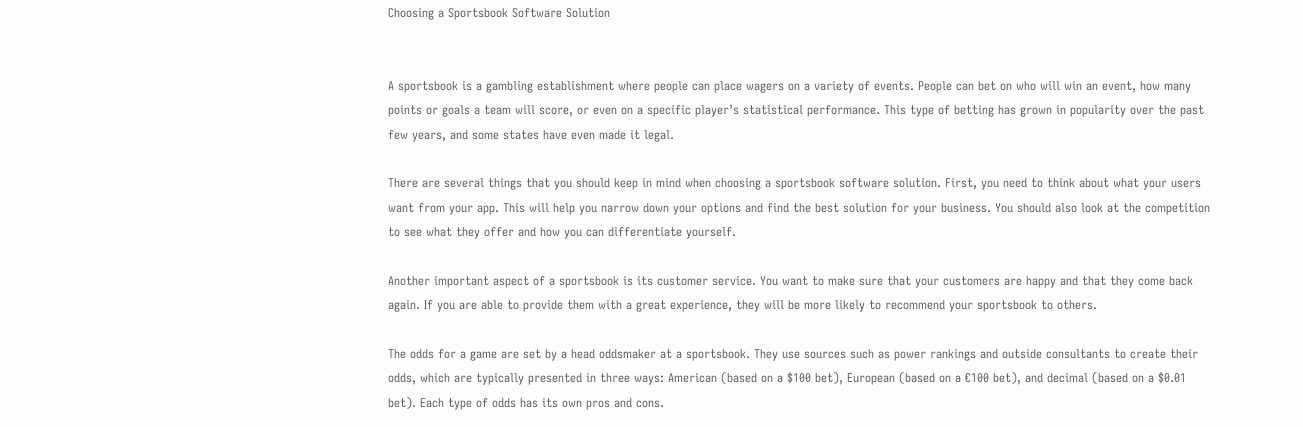Choosing a Sportsbook Software Solution


A sportsbook is a gambling establishment where people can place wagers on a variety of events. People can bet on who will win an event, how many points or goals a team will score, or even on a specific player’s statistical performance. This type of betting has grown in popularity over the past few years, and some states have even made it legal.

There are several things that you should keep in mind when choosing a sportsbook software solution. First, you need to think about what your users want from your app. This will help you narrow down your options and find the best solution for your business. You should also look at the competition to see what they offer and how you can differentiate yourself.

Another important aspect of a sportsbook is its customer service. You want to make sure that your customers are happy and that they come back again. If you are able to provide them with a great experience, they will be more likely to recommend your sportsbook to others.

The odds for a game are set by a head oddsmaker at a sportsbook. They use sources such as power rankings and outside consultants to create their odds, which are typically presented in three ways: American (based on a $100 bet), European (based on a €100 bet), and decimal (based on a $0.01 bet). Each type of odds has its own pros and cons.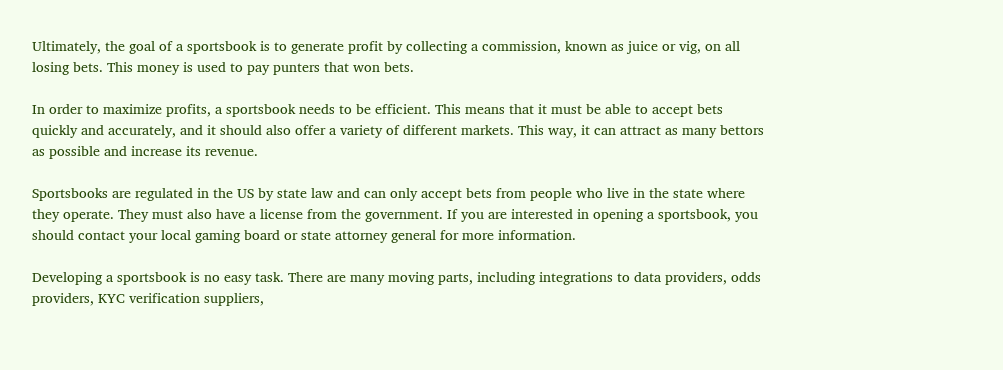Ultimately, the goal of a sportsbook is to generate profit by collecting a commission, known as juice or vig, on all losing bets. This money is used to pay punters that won bets.

In order to maximize profits, a sportsbook needs to be efficient. This means that it must be able to accept bets quickly and accurately, and it should also offer a variety of different markets. This way, it can attract as many bettors as possible and increase its revenue.

Sportsbooks are regulated in the US by state law and can only accept bets from people who live in the state where they operate. They must also have a license from the government. If you are interested in opening a sportsbook, you should contact your local gaming board or state attorney general for more information.

Developing a sportsbook is no easy task. There are many moving parts, including integrations to data providers, odds providers, KYC verification suppliers,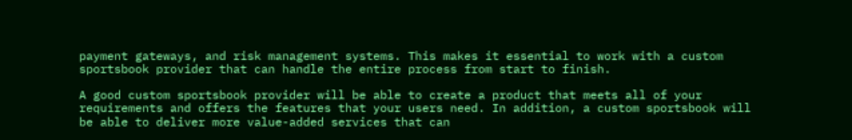payment gateways, and risk management systems. This makes it essential to work with a custom sportsbook provider that can handle the entire process from start to finish.

A good custom sportsbook provider will be able to create a product that meets all of your requirements and offers the features that your users need. In addition, a custom sportsbook will be able to deliver more value-added services that can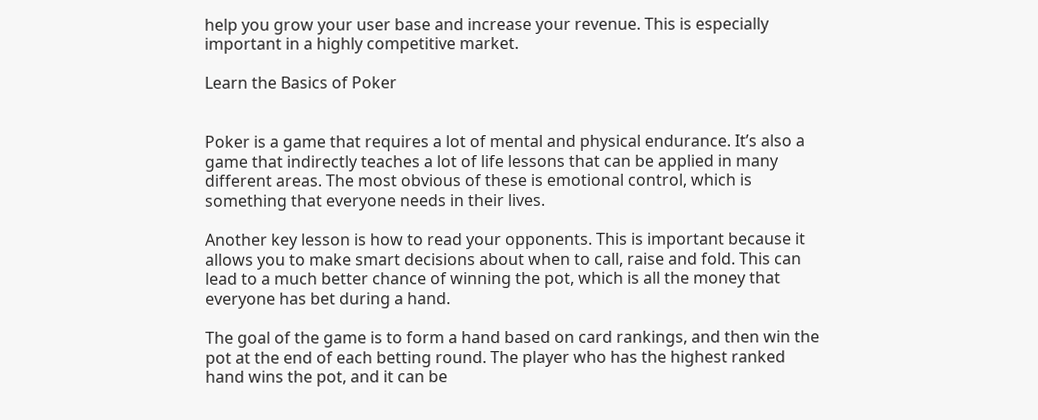help you grow your user base and increase your revenue. This is especially important in a highly competitive market.

Learn the Basics of Poker


Poker is a game that requires a lot of mental and physical endurance. It’s also a game that indirectly teaches a lot of life lessons that can be applied in many different areas. The most obvious of these is emotional control, which is something that everyone needs in their lives.

Another key lesson is how to read your opponents. This is important because it allows you to make smart decisions about when to call, raise and fold. This can lead to a much better chance of winning the pot, which is all the money that everyone has bet during a hand.

The goal of the game is to form a hand based on card rankings, and then win the pot at the end of each betting round. The player who has the highest ranked hand wins the pot, and it can be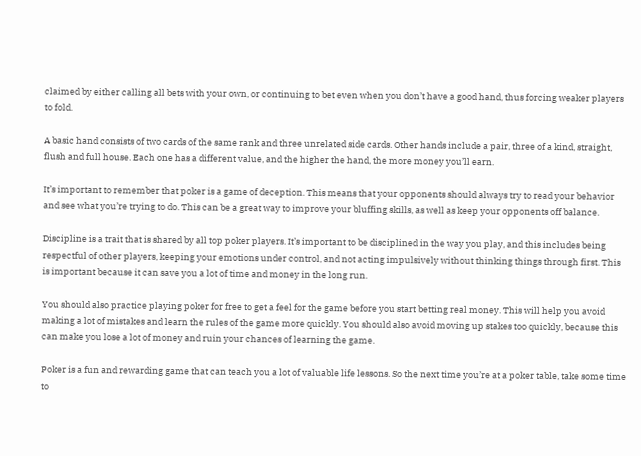claimed by either calling all bets with your own, or continuing to bet even when you don’t have a good hand, thus forcing weaker players to fold.

A basic hand consists of two cards of the same rank and three unrelated side cards. Other hands include a pair, three of a kind, straight, flush and full house. Each one has a different value, and the higher the hand, the more money you’ll earn.

It’s important to remember that poker is a game of deception. This means that your opponents should always try to read your behavior and see what you’re trying to do. This can be a great way to improve your bluffing skills, as well as keep your opponents off balance.

Discipline is a trait that is shared by all top poker players. It’s important to be disciplined in the way you play, and this includes being respectful of other players, keeping your emotions under control, and not acting impulsively without thinking things through first. This is important because it can save you a lot of time and money in the long run.

You should also practice playing poker for free to get a feel for the game before you start betting real money. This will help you avoid making a lot of mistakes and learn the rules of the game more quickly. You should also avoid moving up stakes too quickly, because this can make you lose a lot of money and ruin your chances of learning the game.

Poker is a fun and rewarding game that can teach you a lot of valuable life lessons. So the next time you’re at a poker table, take some time to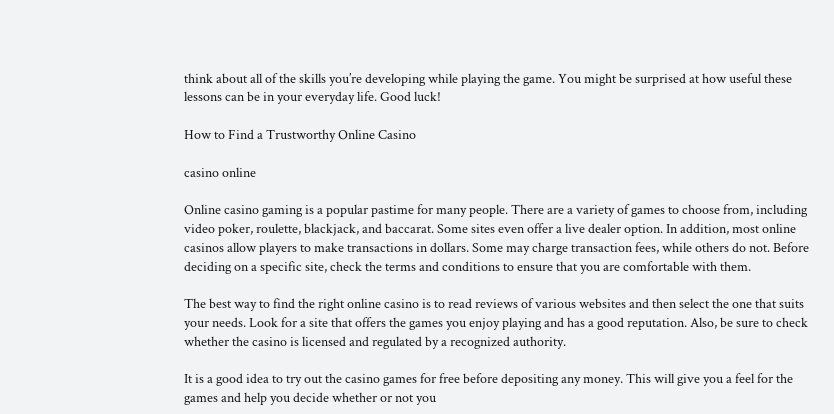think about all of the skills you’re developing while playing the game. You might be surprised at how useful these lessons can be in your everyday life. Good luck!

How to Find a Trustworthy Online Casino

casino online

Online casino gaming is a popular pastime for many people. There are a variety of games to choose from, including video poker, roulette, blackjack, and baccarat. Some sites even offer a live dealer option. In addition, most online casinos allow players to make transactions in dollars. Some may charge transaction fees, while others do not. Before deciding on a specific site, check the terms and conditions to ensure that you are comfortable with them.

The best way to find the right online casino is to read reviews of various websites and then select the one that suits your needs. Look for a site that offers the games you enjoy playing and has a good reputation. Also, be sure to check whether the casino is licensed and regulated by a recognized authority.

It is a good idea to try out the casino games for free before depositing any money. This will give you a feel for the games and help you decide whether or not you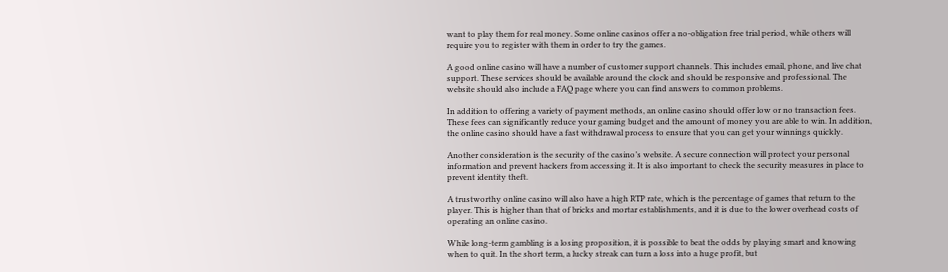want to play them for real money. Some online casinos offer a no-obligation free trial period, while others will require you to register with them in order to try the games.

A good online casino will have a number of customer support channels. This includes email, phone, and live chat support. These services should be available around the clock and should be responsive and professional. The website should also include a FAQ page where you can find answers to common problems.

In addition to offering a variety of payment methods, an online casino should offer low or no transaction fees. These fees can significantly reduce your gaming budget and the amount of money you are able to win. In addition, the online casino should have a fast withdrawal process to ensure that you can get your winnings quickly.

Another consideration is the security of the casino’s website. A secure connection will protect your personal information and prevent hackers from accessing it. It is also important to check the security measures in place to prevent identity theft.

A trustworthy online casino will also have a high RTP rate, which is the percentage of games that return to the player. This is higher than that of bricks and mortar establishments, and it is due to the lower overhead costs of operating an online casino.

While long-term gambling is a losing proposition, it is possible to beat the odds by playing smart and knowing when to quit. In the short term, a lucky streak can turn a loss into a huge profit, but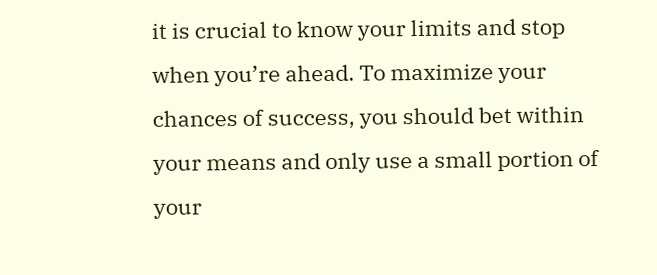it is crucial to know your limits and stop when you’re ahead. To maximize your chances of success, you should bet within your means and only use a small portion of your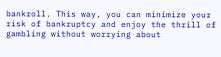bankroll. This way, you can minimize your risk of bankruptcy and enjoy the thrill of gambling without worrying about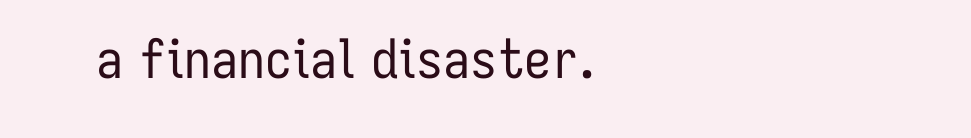a financial disaster.